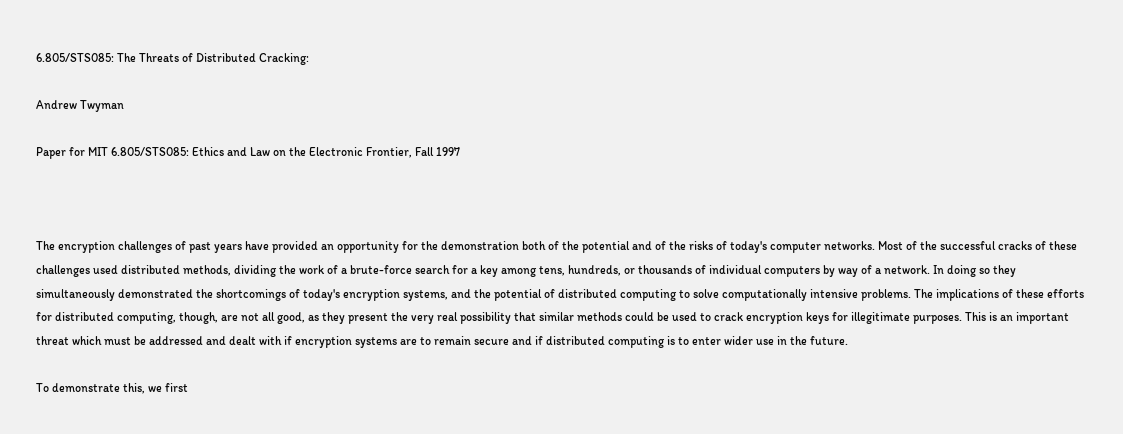6.805/STS085: The Threats of Distributed Cracking:

Andrew Twyman

Paper for MIT 6.805/STS085: Ethics and Law on the Electronic Frontier, Fall 1997



The encryption challenges of past years have provided an opportunity for the demonstration both of the potential and of the risks of today's computer networks. Most of the successful cracks of these challenges used distributed methods, dividing the work of a brute-force search for a key among tens, hundreds, or thousands of individual computers by way of a network. In doing so they simultaneously demonstrated the shortcomings of today's encryption systems, and the potential of distributed computing to solve computationally intensive problems. The implications of these efforts for distributed computing, though, are not all good, as they present the very real possibility that similar methods could be used to crack encryption keys for illegitimate purposes. This is an important threat which must be addressed and dealt with if encryption systems are to remain secure and if distributed computing is to enter wider use in the future.

To demonstrate this, we first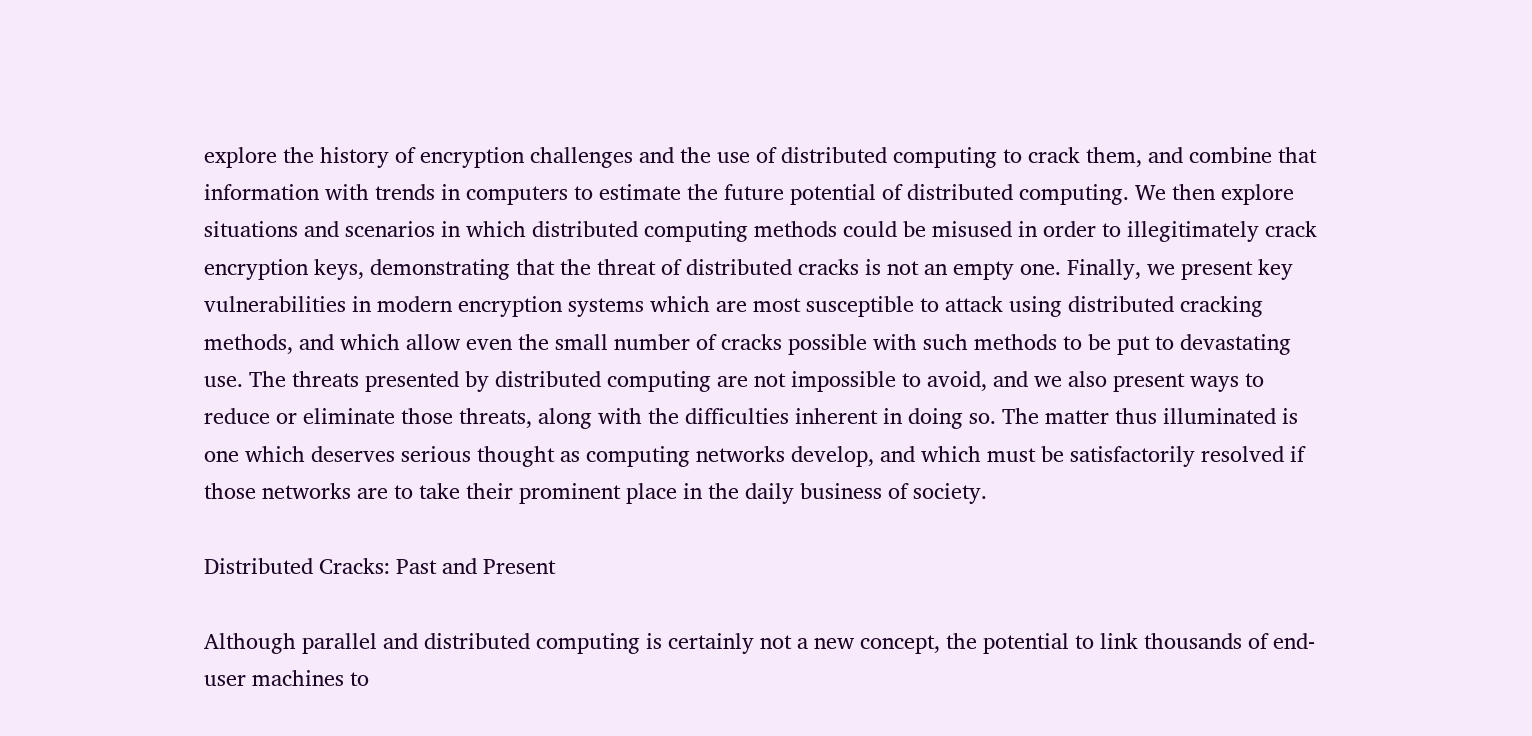explore the history of encryption challenges and the use of distributed computing to crack them, and combine that information with trends in computers to estimate the future potential of distributed computing. We then explore situations and scenarios in which distributed computing methods could be misused in order to illegitimately crack encryption keys, demonstrating that the threat of distributed cracks is not an empty one. Finally, we present key vulnerabilities in modern encryption systems which are most susceptible to attack using distributed cracking methods, and which allow even the small number of cracks possible with such methods to be put to devastating use. The threats presented by distributed computing are not impossible to avoid, and we also present ways to reduce or eliminate those threats, along with the difficulties inherent in doing so. The matter thus illuminated is one which deserves serious thought as computing networks develop, and which must be satisfactorily resolved if those networks are to take their prominent place in the daily business of society.

Distributed Cracks: Past and Present

Although parallel and distributed computing is certainly not a new concept, the potential to link thousands of end-user machines to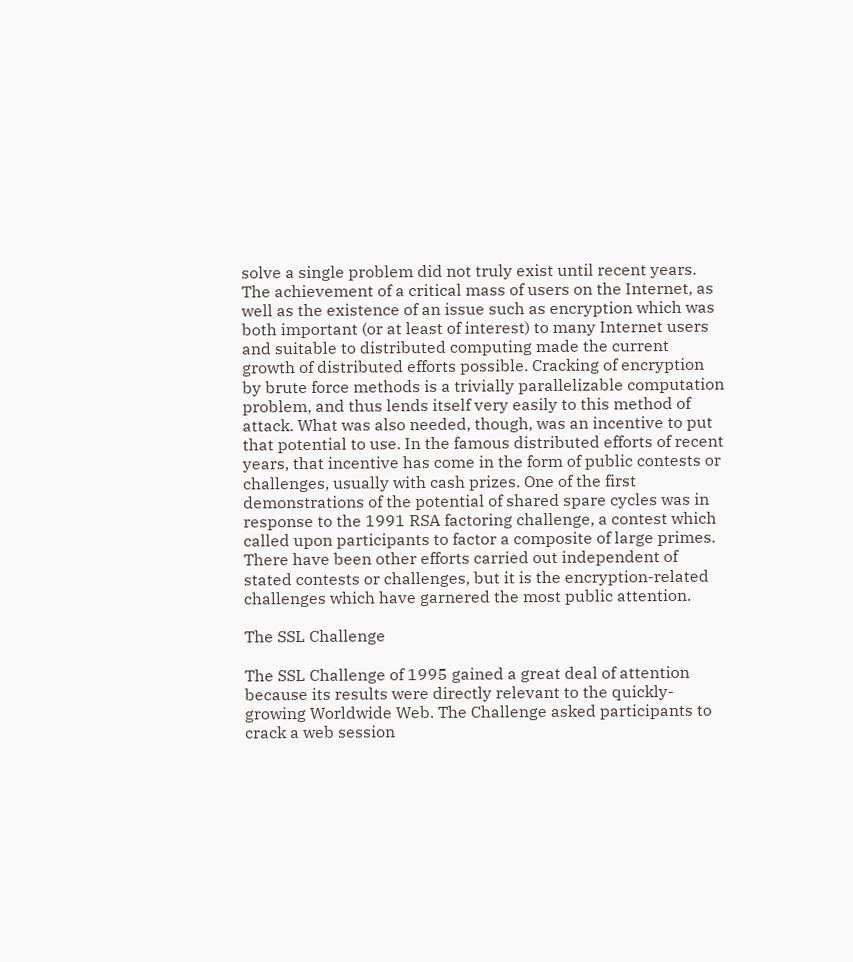solve a single problem did not truly exist until recent years. The achievement of a critical mass of users on the Internet, as well as the existence of an issue such as encryption which was both important (or at least of interest) to many Internet users and suitable to distributed computing made the current growth of distributed efforts possible. Cracking of encryption by brute force methods is a trivially parallelizable computation problem, and thus lends itself very easily to this method of attack. What was also needed, though, was an incentive to put that potential to use. In the famous distributed efforts of recent years, that incentive has come in the form of public contests or challenges, usually with cash prizes. One of the first demonstrations of the potential of shared spare cycles was in response to the 1991 RSA factoring challenge, a contest which called upon participants to factor a composite of large primes. There have been other efforts carried out independent of stated contests or challenges, but it is the encryption-related challenges which have garnered the most public attention.

The SSL Challenge

The SSL Challenge of 1995 gained a great deal of attention because its results were directly relevant to the quickly-growing Worldwide Web. The Challenge asked participants to crack a web session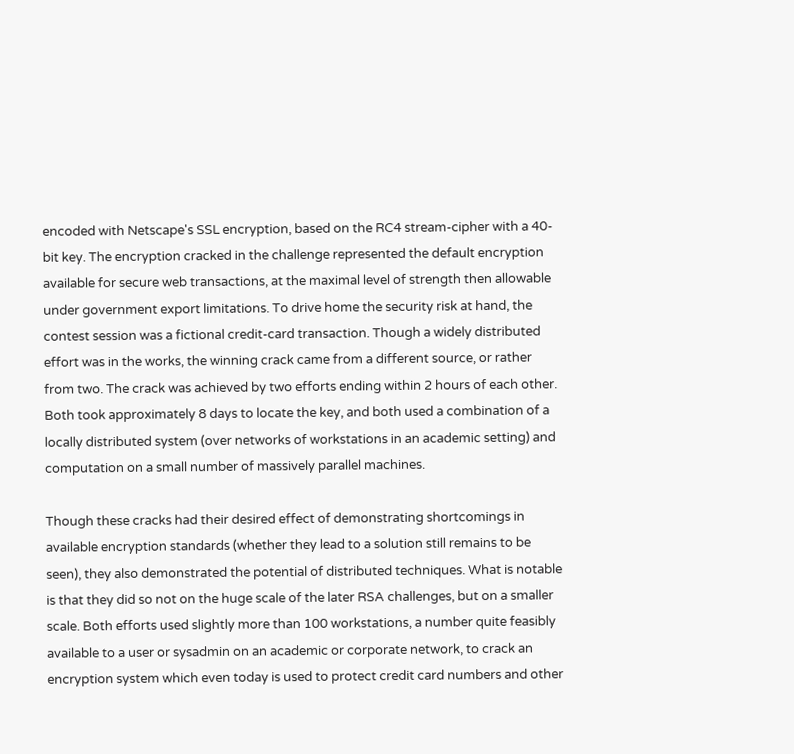encoded with Netscape's SSL encryption, based on the RC4 stream-cipher with a 40-bit key. The encryption cracked in the challenge represented the default encryption available for secure web transactions, at the maximal level of strength then allowable under government export limitations. To drive home the security risk at hand, the contest session was a fictional credit-card transaction. Though a widely distributed effort was in the works, the winning crack came from a different source, or rather from two. The crack was achieved by two efforts ending within 2 hours of each other. Both took approximately 8 days to locate the key, and both used a combination of a locally distributed system (over networks of workstations in an academic setting) and computation on a small number of massively parallel machines.

Though these cracks had their desired effect of demonstrating shortcomings in available encryption standards (whether they lead to a solution still remains to be seen), they also demonstrated the potential of distributed techniques. What is notable is that they did so not on the huge scale of the later RSA challenges, but on a smaller scale. Both efforts used slightly more than 100 workstations, a number quite feasibly available to a user or sysadmin on an academic or corporate network, to crack an encryption system which even today is used to protect credit card numbers and other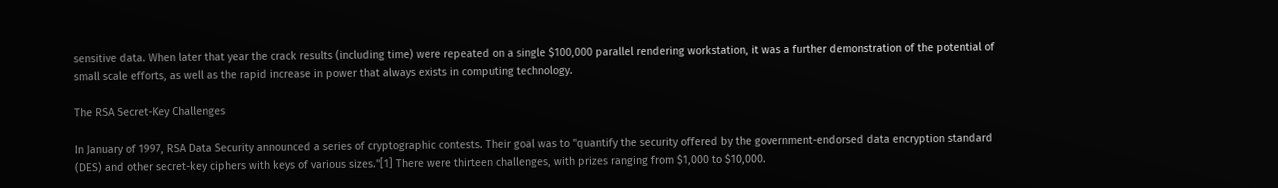sensitive data. When later that year the crack results (including time) were repeated on a single $100,000 parallel rendering workstation, it was a further demonstration of the potential of small scale efforts, as well as the rapid increase in power that always exists in computing technology.

The RSA Secret-Key Challenges

In January of 1997, RSA Data Security announced a series of cryptographic contests. Their goal was to "quantify the security offered by the government-endorsed data encryption standard (DES) and other secret-key ciphers with keys of various sizes."[1] There were thirteen challenges, with prizes ranging from $1,000 to $10,000.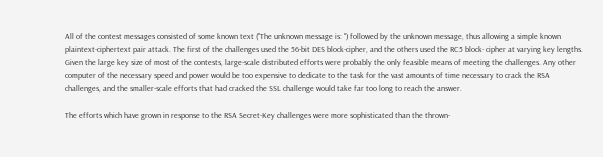All of the contest messages consisted of some known text ("The unknown message is: ") followed by the unknown message, thus allowing a simple known plaintext-ciphertext pair attack. The first of the challenges used the 56-bit DES block-cipher, and the others used the RC5 block- cipher at varying key lengths. Given the large key size of most of the contests, large-scale distributed efforts were probably the only feasible means of meeting the challenges. Any other computer of the necessary speed and power would be too expensive to dedicate to the task for the vast amounts of time necessary to crack the RSA challenges, and the smaller-scale efforts that had cracked the SSL challenge would take far too long to reach the answer.

The efforts which have grown in response to the RSA Secret-Key challenges were more sophisticated than the thrown-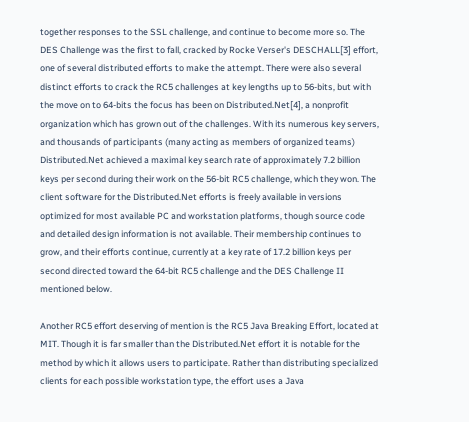together responses to the SSL challenge, and continue to become more so. The DES Challenge was the first to fall, cracked by Rocke Verser's DESCHALL[3] effort, one of several distributed efforts to make the attempt. There were also several distinct efforts to crack the RC5 challenges at key lengths up to 56-bits, but with the move on to 64-bits the focus has been on Distributed.Net[4], a nonprofit organization which has grown out of the challenges. With its numerous key servers, and thousands of participants (many acting as members of organized teams) Distributed.Net achieved a maximal key search rate of approximately 7.2 billion keys per second during their work on the 56-bit RC5 challenge, which they won. The client software for the Distributed.Net efforts is freely available in versions optimized for most available PC and workstation platforms, though source code and detailed design information is not available. Their membership continues to grow, and their efforts continue, currently at a key rate of 17.2 billion keys per second directed toward the 64-bit RC5 challenge and the DES Challenge II mentioned below.

Another RC5 effort deserving of mention is the RC5 Java Breaking Effort, located at MIT. Though it is far smaller than the Distributed.Net effort it is notable for the method by which it allows users to participate. Rather than distributing specialized clients for each possible workstation type, the effort uses a Java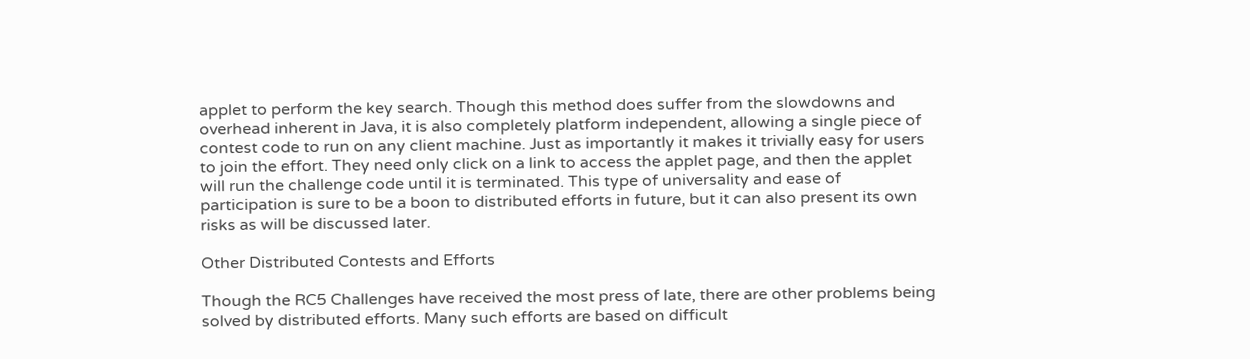applet to perform the key search. Though this method does suffer from the slowdowns and overhead inherent in Java, it is also completely platform independent, allowing a single piece of contest code to run on any client machine. Just as importantly it makes it trivially easy for users to join the effort. They need only click on a link to access the applet page, and then the applet will run the challenge code until it is terminated. This type of universality and ease of participation is sure to be a boon to distributed efforts in future, but it can also present its own risks as will be discussed later.

Other Distributed Contests and Efforts

Though the RC5 Challenges have received the most press of late, there are other problems being solved by distributed efforts. Many such efforts are based on difficult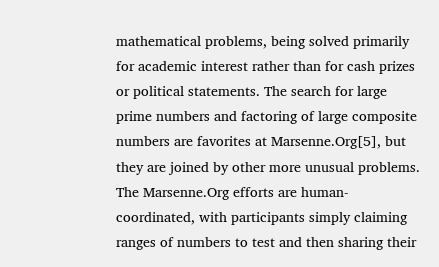mathematical problems, being solved primarily for academic interest rather than for cash prizes or political statements. The search for large prime numbers and factoring of large composite numbers are favorites at Marsenne.Org[5], but they are joined by other more unusual problems. The Marsenne.Org efforts are human-coordinated, with participants simply claiming ranges of numbers to test and then sharing their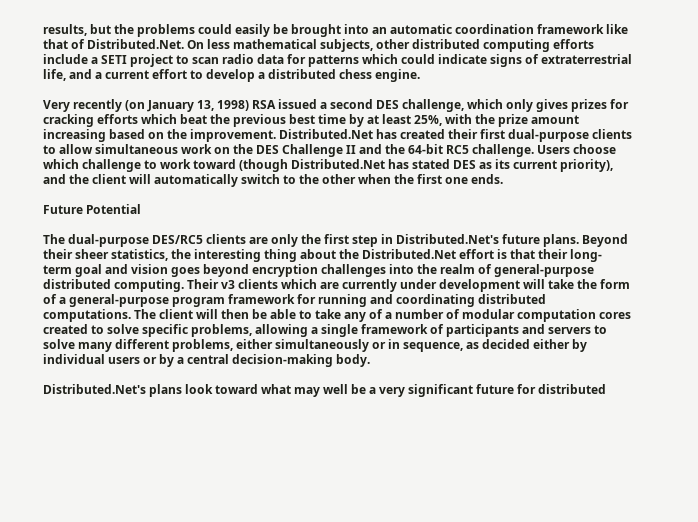results, but the problems could easily be brought into an automatic coordination framework like that of Distributed.Net. On less mathematical subjects, other distributed computing efforts include a SETI project to scan radio data for patterns which could indicate signs of extraterrestrial life, and a current effort to develop a distributed chess engine.

Very recently (on January 13, 1998) RSA issued a second DES challenge, which only gives prizes for cracking efforts which beat the previous best time by at least 25%, with the prize amount increasing based on the improvement. Distributed.Net has created their first dual-purpose clients to allow simultaneous work on the DES Challenge II and the 64-bit RC5 challenge. Users choose which challenge to work toward (though Distributed.Net has stated DES as its current priority), and the client will automatically switch to the other when the first one ends.

Future Potential

The dual-purpose DES/RC5 clients are only the first step in Distributed.Net's future plans. Beyond their sheer statistics, the interesting thing about the Distributed.Net effort is that their long- term goal and vision goes beyond encryption challenges into the realm of general-purpose distributed computing. Their v3 clients which are currently under development will take the form of a general-purpose program framework for running and coordinating distributed computations. The client will then be able to take any of a number of modular computation cores created to solve specific problems, allowing a single framework of participants and servers to solve many different problems, either simultaneously or in sequence, as decided either by individual users or by a central decision-making body.

Distributed.Net's plans look toward what may well be a very significant future for distributed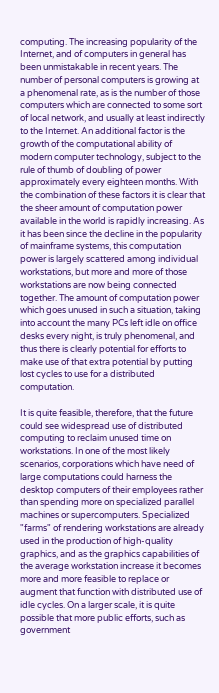computing. The increasing popularity of the Internet, and of computers in general has been unmistakable in recent years. The number of personal computers is growing at a phenomenal rate, as is the number of those computers which are connected to some sort of local network, and usually at least indirectly to the Internet. An additional factor is the growth of the computational ability of modern computer technology, subject to the rule of thumb of doubling of power approximately every eighteen months. With the combination of these factors it is clear that the sheer amount of computation power available in the world is rapidly increasing. As it has been since the decline in the popularity of mainframe systems, this computation power is largely scattered among individual workstations, but more and more of those workstations are now being connected together. The amount of computation power which goes unused in such a situation, taking into account the many PCs left idle on office desks every night, is truly phenomenal, and thus there is clearly potential for efforts to make use of that extra potential by putting lost cycles to use for a distributed computation.

It is quite feasible, therefore, that the future could see widespread use of distributed computing to reclaim unused time on workstations. In one of the most likely scenarios, corporations which have need of large computations could harness the desktop computers of their employees rather than spending more on specialized parallel machines or supercomputers. Specialized "farms" of rendering workstations are already used in the production of high-quality graphics, and as the graphics capabilities of the average workstation increase it becomes more and more feasible to replace or augment that function with distributed use of idle cycles. On a larger scale, it is quite possible that more public efforts, such as government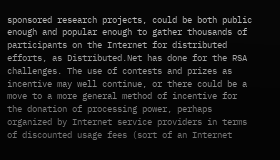sponsored research projects, could be both public enough and popular enough to gather thousands of participants on the Internet for distributed efforts, as Distributed.Net has done for the RSA challenges. The use of contests and prizes as incentive may well continue, or there could be a move to a more general method of incentive for the donation of processing power, perhaps organized by Internet service providers in terms of discounted usage fees (sort of an Internet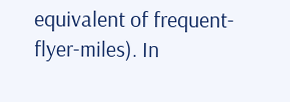equivalent of frequent-flyer-miles). In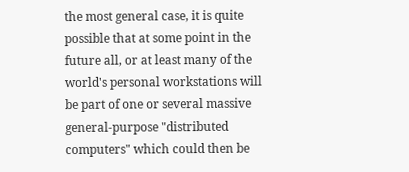the most general case, it is quite possible that at some point in the future all, or at least many of the world's personal workstations will be part of one or several massive general-purpose "distributed computers" which could then be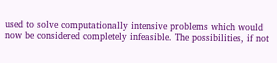used to solve computationally intensive problems which would now be considered completely infeasible. The possibilities, if not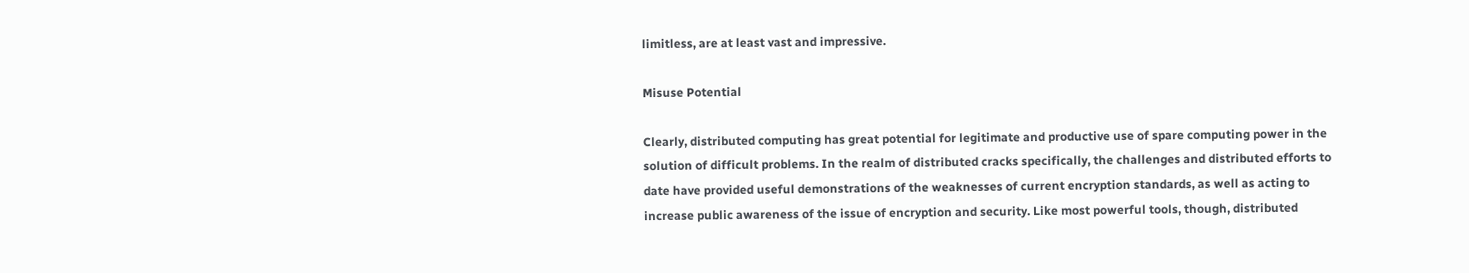limitless, are at least vast and impressive.

Misuse Potential

Clearly, distributed computing has great potential for legitimate and productive use of spare computing power in the solution of difficult problems. In the realm of distributed cracks specifically, the challenges and distributed efforts to date have provided useful demonstrations of the weaknesses of current encryption standards, as well as acting to increase public awareness of the issue of encryption and security. Like most powerful tools, though, distributed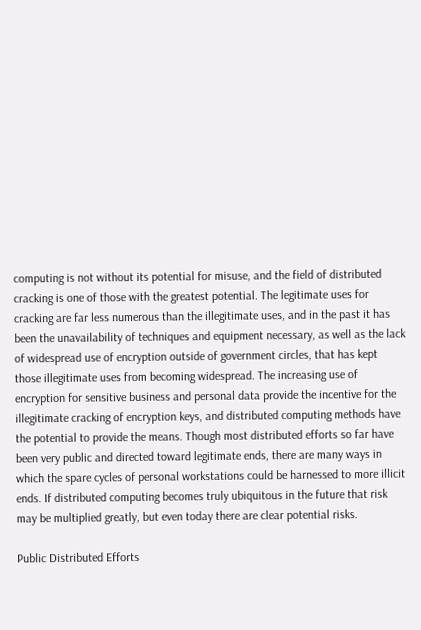computing is not without its potential for misuse, and the field of distributed cracking is one of those with the greatest potential. The legitimate uses for cracking are far less numerous than the illegitimate uses, and in the past it has been the unavailability of techniques and equipment necessary, as well as the lack of widespread use of encryption outside of government circles, that has kept those illegitimate uses from becoming widespread. The increasing use of encryption for sensitive business and personal data provide the incentive for the illegitimate cracking of encryption keys, and distributed computing methods have the potential to provide the means. Though most distributed efforts so far have been very public and directed toward legitimate ends, there are many ways in which the spare cycles of personal workstations could be harnessed to more illicit ends. If distributed computing becomes truly ubiquitous in the future that risk may be multiplied greatly, but even today there are clear potential risks.

Public Distributed Efforts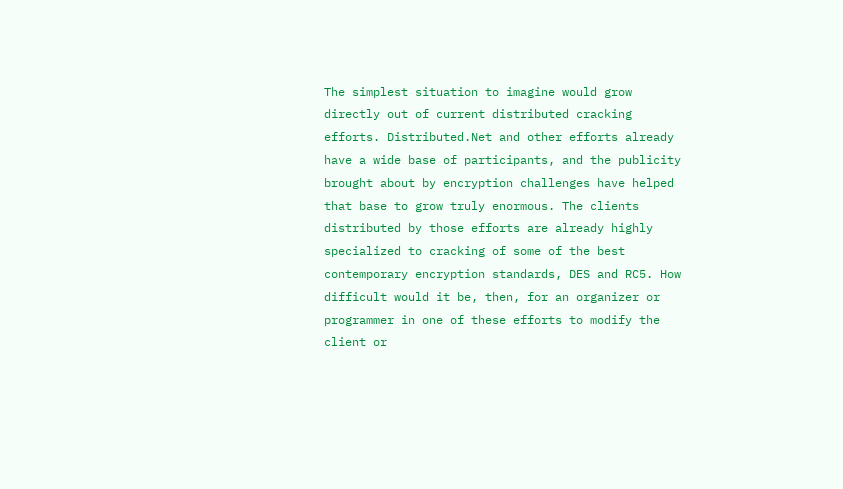The simplest situation to imagine would grow directly out of current distributed cracking efforts. Distributed.Net and other efforts already have a wide base of participants, and the publicity brought about by encryption challenges have helped that base to grow truly enormous. The clients distributed by those efforts are already highly specialized to cracking of some of the best contemporary encryption standards, DES and RC5. How difficult would it be, then, for an organizer or programmer in one of these efforts to modify the client or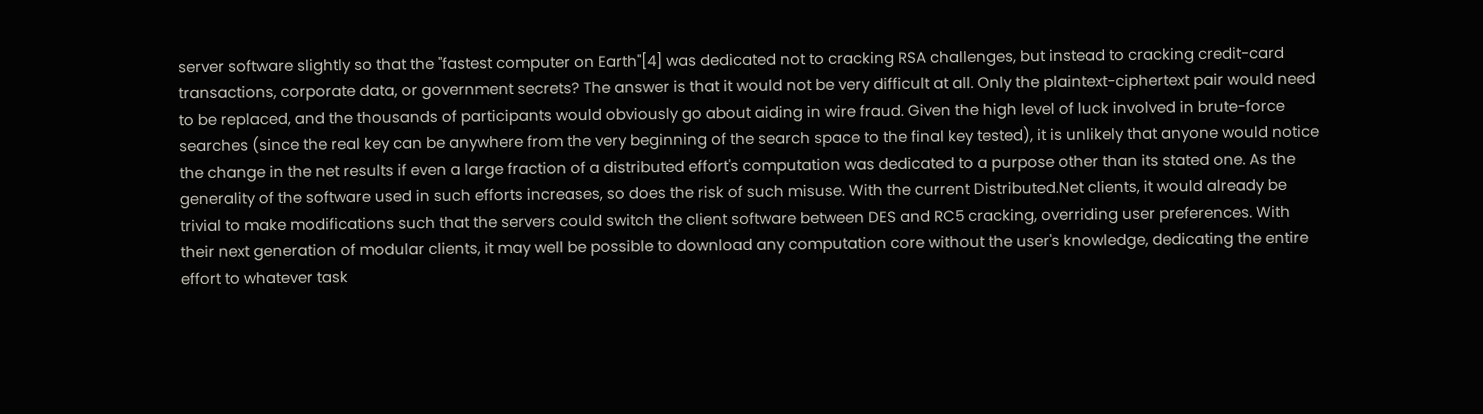server software slightly so that the "fastest computer on Earth"[4] was dedicated not to cracking RSA challenges, but instead to cracking credit-card transactions, corporate data, or government secrets? The answer is that it would not be very difficult at all. Only the plaintext-ciphertext pair would need to be replaced, and the thousands of participants would obviously go about aiding in wire fraud. Given the high level of luck involved in brute-force searches (since the real key can be anywhere from the very beginning of the search space to the final key tested), it is unlikely that anyone would notice the change in the net results if even a large fraction of a distributed effort's computation was dedicated to a purpose other than its stated one. As the generality of the software used in such efforts increases, so does the risk of such misuse. With the current Distributed.Net clients, it would already be trivial to make modifications such that the servers could switch the client software between DES and RC5 cracking, overriding user preferences. With their next generation of modular clients, it may well be possible to download any computation core without the user's knowledge, dedicating the entire effort to whatever task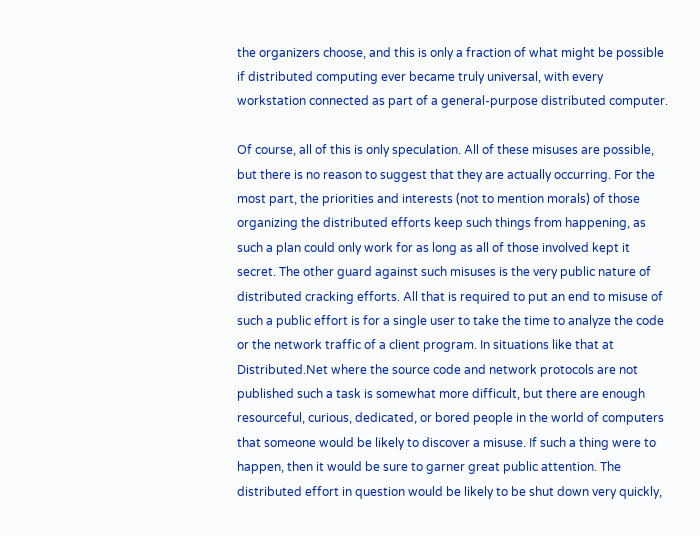the organizers choose, and this is only a fraction of what might be possible if distributed computing ever became truly universal, with every workstation connected as part of a general-purpose distributed computer.

Of course, all of this is only speculation. All of these misuses are possible, but there is no reason to suggest that they are actually occurring. For the most part, the priorities and interests (not to mention morals) of those organizing the distributed efforts keep such things from happening, as such a plan could only work for as long as all of those involved kept it secret. The other guard against such misuses is the very public nature of distributed cracking efforts. All that is required to put an end to misuse of such a public effort is for a single user to take the time to analyze the code or the network traffic of a client program. In situations like that at Distributed.Net where the source code and network protocols are not published such a task is somewhat more difficult, but there are enough resourceful, curious, dedicated, or bored people in the world of computers that someone would be likely to discover a misuse. If such a thing were to happen, then it would be sure to garner great public attention. The distributed effort in question would be likely to be shut down very quickly,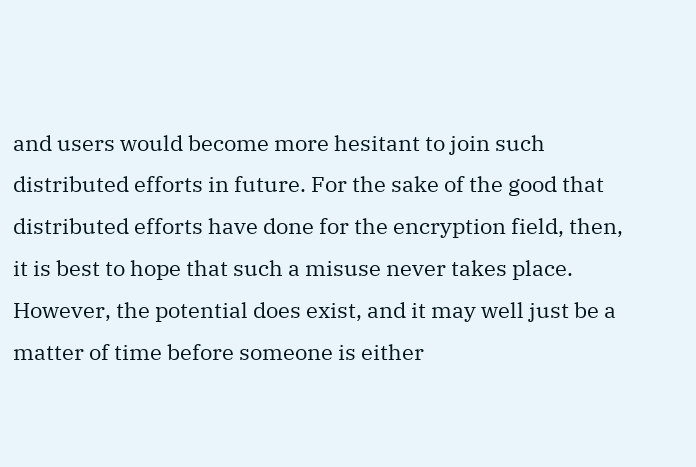and users would become more hesitant to join such distributed efforts in future. For the sake of the good that distributed efforts have done for the encryption field, then, it is best to hope that such a misuse never takes place. However, the potential does exist, and it may well just be a matter of time before someone is either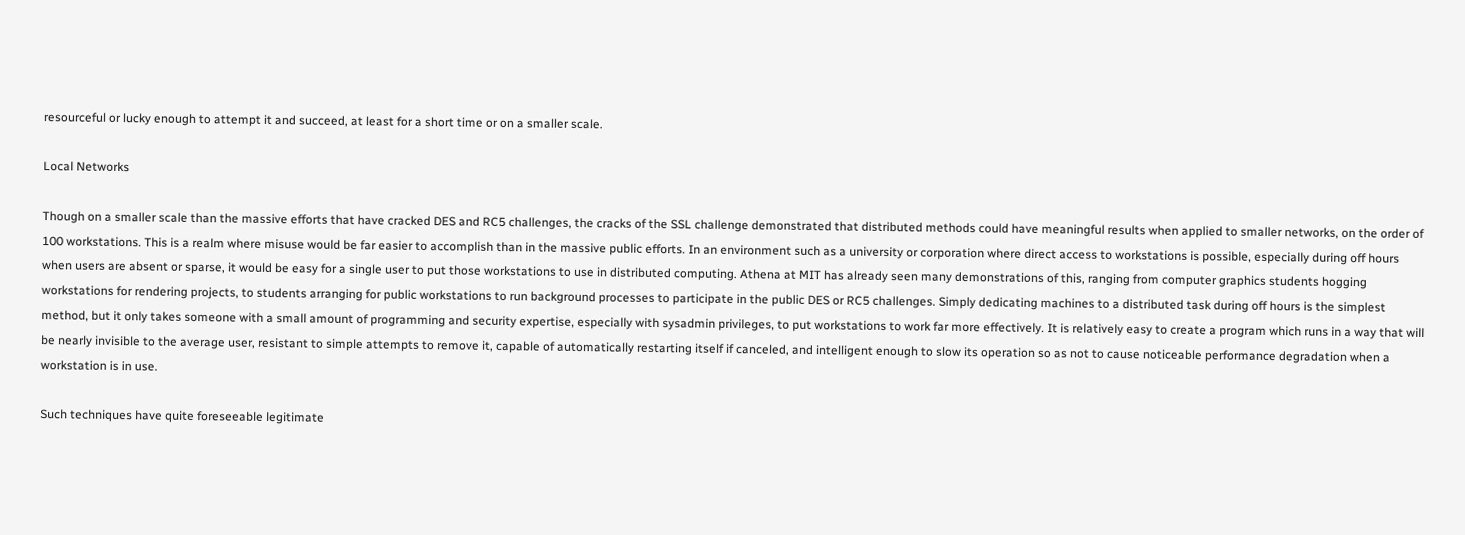resourceful or lucky enough to attempt it and succeed, at least for a short time or on a smaller scale.

Local Networks

Though on a smaller scale than the massive efforts that have cracked DES and RC5 challenges, the cracks of the SSL challenge demonstrated that distributed methods could have meaningful results when applied to smaller networks, on the order of 100 workstations. This is a realm where misuse would be far easier to accomplish than in the massive public efforts. In an environment such as a university or corporation where direct access to workstations is possible, especially during off hours when users are absent or sparse, it would be easy for a single user to put those workstations to use in distributed computing. Athena at MIT has already seen many demonstrations of this, ranging from computer graphics students hogging workstations for rendering projects, to students arranging for public workstations to run background processes to participate in the public DES or RC5 challenges. Simply dedicating machines to a distributed task during off hours is the simplest method, but it only takes someone with a small amount of programming and security expertise, especially with sysadmin privileges, to put workstations to work far more effectively. It is relatively easy to create a program which runs in a way that will be nearly invisible to the average user, resistant to simple attempts to remove it, capable of automatically restarting itself if canceled, and intelligent enough to slow its operation so as not to cause noticeable performance degradation when a workstation is in use.

Such techniques have quite foreseeable legitimate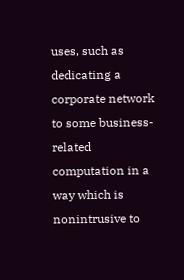uses, such as dedicating a corporate network to some business-related computation in a way which is nonintrusive to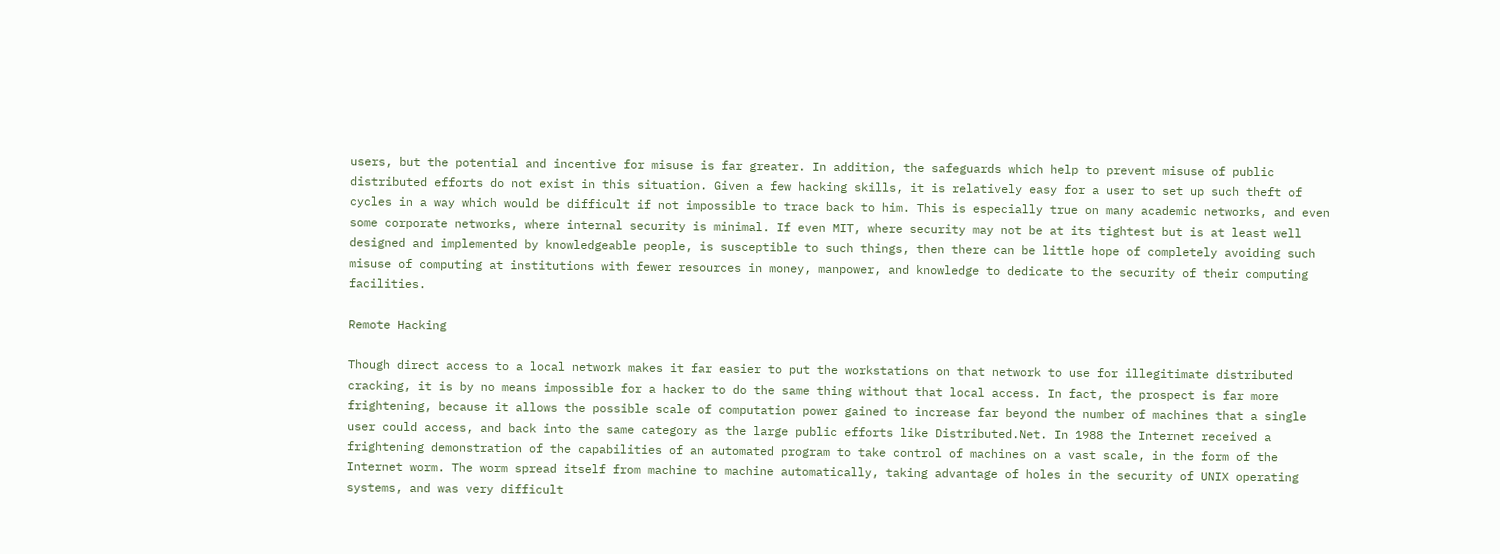users, but the potential and incentive for misuse is far greater. In addition, the safeguards which help to prevent misuse of public distributed efforts do not exist in this situation. Given a few hacking skills, it is relatively easy for a user to set up such theft of cycles in a way which would be difficult if not impossible to trace back to him. This is especially true on many academic networks, and even some corporate networks, where internal security is minimal. If even MIT, where security may not be at its tightest but is at least well designed and implemented by knowledgeable people, is susceptible to such things, then there can be little hope of completely avoiding such misuse of computing at institutions with fewer resources in money, manpower, and knowledge to dedicate to the security of their computing facilities.

Remote Hacking

Though direct access to a local network makes it far easier to put the workstations on that network to use for illegitimate distributed cracking, it is by no means impossible for a hacker to do the same thing without that local access. In fact, the prospect is far more frightening, because it allows the possible scale of computation power gained to increase far beyond the number of machines that a single user could access, and back into the same category as the large public efforts like Distributed.Net. In 1988 the Internet received a frightening demonstration of the capabilities of an automated program to take control of machines on a vast scale, in the form of the Internet worm. The worm spread itself from machine to machine automatically, taking advantage of holes in the security of UNIX operating systems, and was very difficult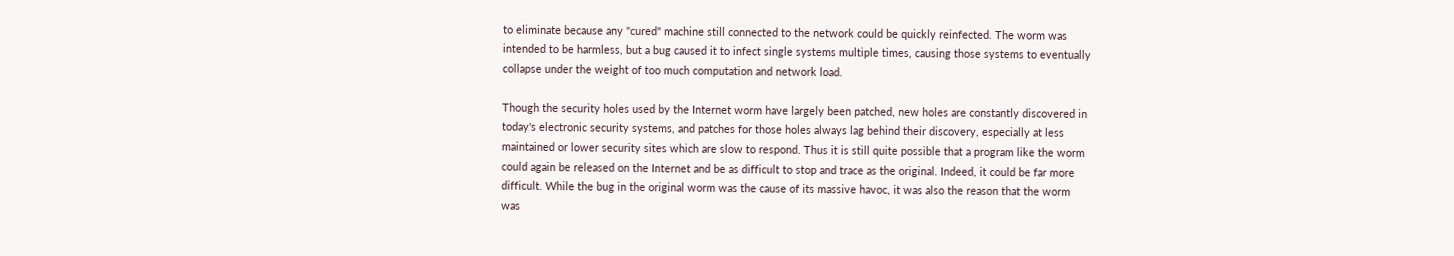to eliminate because any "cured" machine still connected to the network could be quickly reinfected. The worm was intended to be harmless, but a bug caused it to infect single systems multiple times, causing those systems to eventually collapse under the weight of too much computation and network load.

Though the security holes used by the Internet worm have largely been patched, new holes are constantly discovered in today's electronic security systems, and patches for those holes always lag behind their discovery, especially at less maintained or lower security sites which are slow to respond. Thus it is still quite possible that a program like the worm could again be released on the Internet and be as difficult to stop and trace as the original. Indeed, it could be far more difficult. While the bug in the original worm was the cause of its massive havoc, it was also the reason that the worm was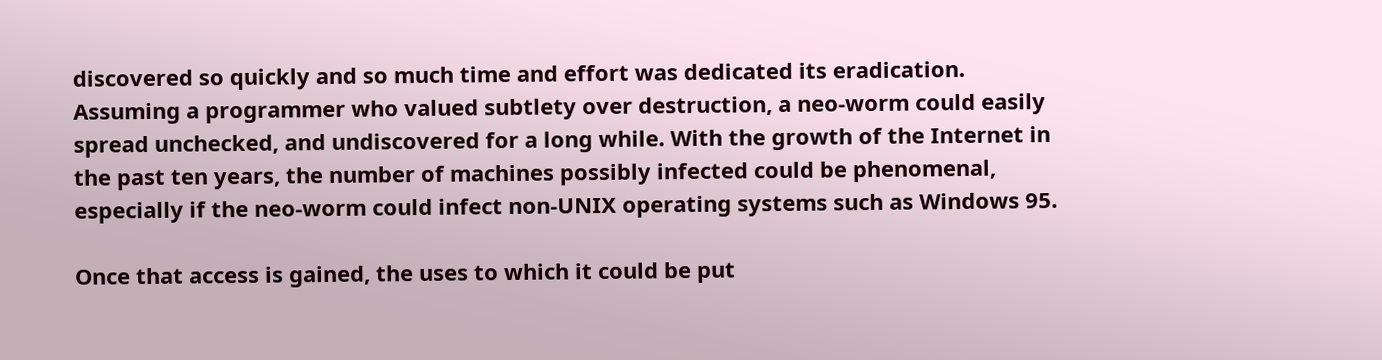discovered so quickly and so much time and effort was dedicated its eradication. Assuming a programmer who valued subtlety over destruction, a neo-worm could easily spread unchecked, and undiscovered for a long while. With the growth of the Internet in the past ten years, the number of machines possibly infected could be phenomenal, especially if the neo-worm could infect non-UNIX operating systems such as Windows 95.

Once that access is gained, the uses to which it could be put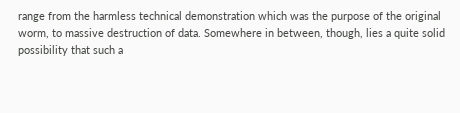range from the harmless technical demonstration which was the purpose of the original worm, to massive destruction of data. Somewhere in between, though, lies a quite solid possibility that such a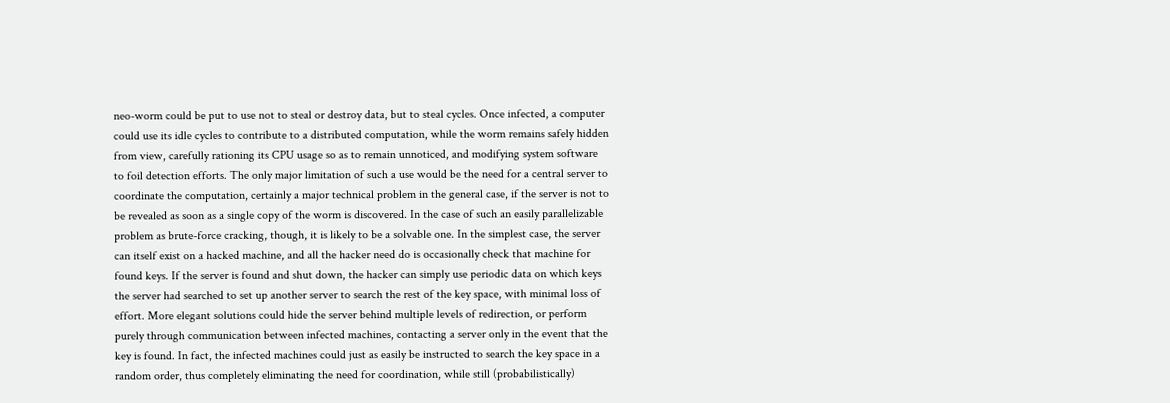neo-worm could be put to use not to steal or destroy data, but to steal cycles. Once infected, a computer could use its idle cycles to contribute to a distributed computation, while the worm remains safely hidden from view, carefully rationing its CPU usage so as to remain unnoticed, and modifying system software to foil detection efforts. The only major limitation of such a use would be the need for a central server to coordinate the computation, certainly a major technical problem in the general case, if the server is not to be revealed as soon as a single copy of the worm is discovered. In the case of such an easily parallelizable problem as brute-force cracking, though, it is likely to be a solvable one. In the simplest case, the server can itself exist on a hacked machine, and all the hacker need do is occasionally check that machine for found keys. If the server is found and shut down, the hacker can simply use periodic data on which keys the server had searched to set up another server to search the rest of the key space, with minimal loss of effort. More elegant solutions could hide the server behind multiple levels of redirection, or perform purely through communication between infected machines, contacting a server only in the event that the key is found. In fact, the infected machines could just as easily be instructed to search the key space in a random order, thus completely eliminating the need for coordination, while still (probabilistically)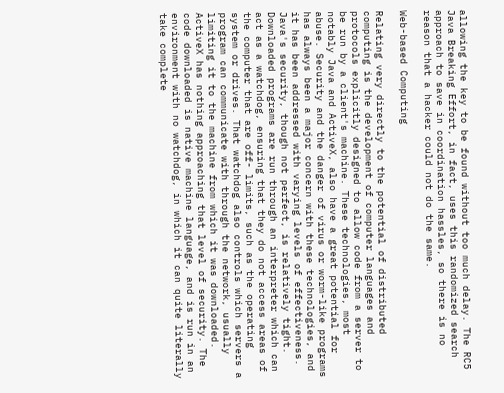allowing the key to be found without too much delay. The RC5 Java Breaking Effort, in fact, uses this randomized search approach to save in coordination hassles, so there is no reason that a hacker could not do the same.

Web-based Computing

Relating very directly to the potential of distributed computing is the development of computer languages and protocols explicitly designed to allow code from a server to be run by a client's machine. These technologies, most notably Java and ActiveX, also have a great potential for abuse. Security and the danger of virus or worm-like programs has always been a major concern with these technologies, and it has been addressed with varying levels of effectiveness. Java's security, though not perfect, is relatively tight. Downloaded programs are run through an interpreter which can act as a watchdog, ensuring that they do not access areas of the computer that are off- limits, such as the operating system or drives. That watchdog also controls which servers a program can communicate with through the network, usually limiting it to the machine from which it was downloaded. ActiveX has nothing approaching that level of security. The code downloaded is native machine language, and is run in an environment with no watchdog, in which it can quite literally take complete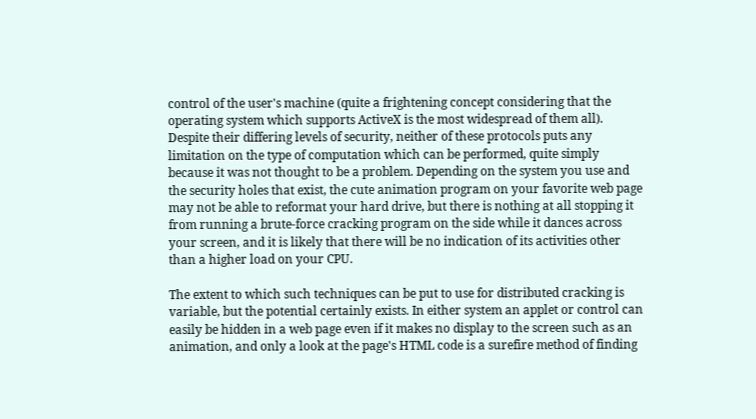control of the user's machine (quite a frightening concept considering that the operating system which supports ActiveX is the most widespread of them all). Despite their differing levels of security, neither of these protocols puts any limitation on the type of computation which can be performed, quite simply because it was not thought to be a problem. Depending on the system you use and the security holes that exist, the cute animation program on your favorite web page may not be able to reformat your hard drive, but there is nothing at all stopping it from running a brute-force cracking program on the side while it dances across your screen, and it is likely that there will be no indication of its activities other than a higher load on your CPU.

The extent to which such techniques can be put to use for distributed cracking is variable, but the potential certainly exists. In either system an applet or control can easily be hidden in a web page even if it makes no display to the screen such as an animation, and only a look at the page's HTML code is a surefire method of finding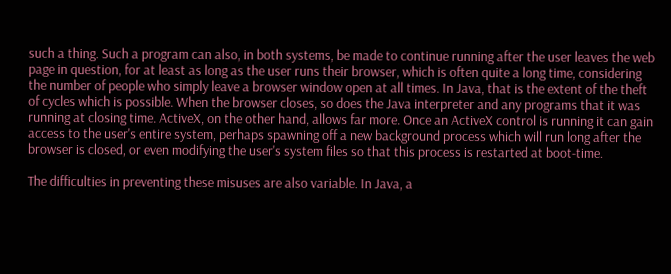such a thing. Such a program can also, in both systems, be made to continue running after the user leaves the web page in question, for at least as long as the user runs their browser, which is often quite a long time, considering the number of people who simply leave a browser window open at all times. In Java, that is the extent of the theft of cycles which is possible. When the browser closes, so does the Java interpreter and any programs that it was running at closing time. ActiveX, on the other hand, allows far more. Once an ActiveX control is running it can gain access to the user's entire system, perhaps spawning off a new background process which will run long after the browser is closed, or even modifying the user's system files so that this process is restarted at boot-time.

The difficulties in preventing these misuses are also variable. In Java, a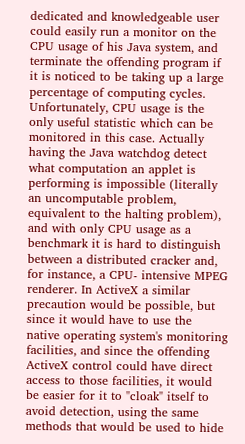dedicated and knowledgeable user could easily run a monitor on the CPU usage of his Java system, and terminate the offending program if it is noticed to be taking up a large percentage of computing cycles. Unfortunately, CPU usage is the only useful statistic which can be monitored in this case. Actually having the Java watchdog detect what computation an applet is performing is impossible (literally an uncomputable problem, equivalent to the halting problem), and with only CPU usage as a benchmark it is hard to distinguish between a distributed cracker and, for instance, a CPU- intensive MPEG renderer. In ActiveX a similar precaution would be possible, but since it would have to use the native operating system's monitoring facilities, and since the offending ActiveX control could have direct access to those facilities, it would be easier for it to "cloak" itself to avoid detection, using the same methods that would be used to hide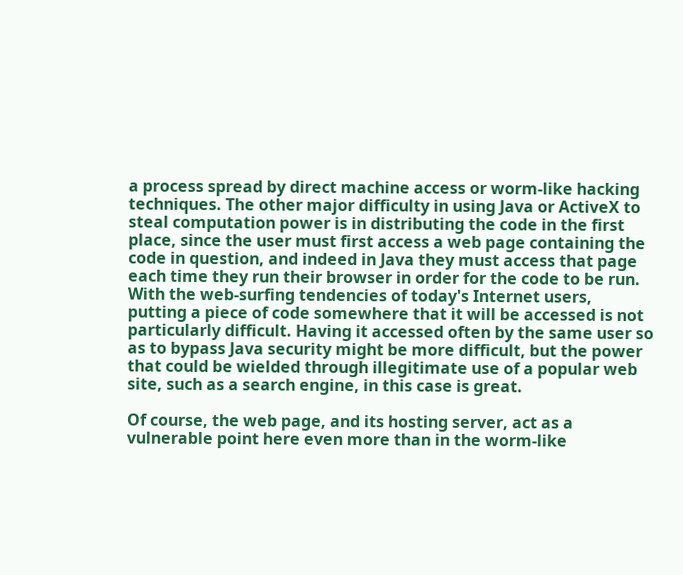a process spread by direct machine access or worm-like hacking techniques. The other major difficulty in using Java or ActiveX to steal computation power is in distributing the code in the first place, since the user must first access a web page containing the code in question, and indeed in Java they must access that page each time they run their browser in order for the code to be run. With the web-surfing tendencies of today's Internet users, putting a piece of code somewhere that it will be accessed is not particularly difficult. Having it accessed often by the same user so as to bypass Java security might be more difficult, but the power that could be wielded through illegitimate use of a popular web site, such as a search engine, in this case is great.

Of course, the web page, and its hosting server, act as a vulnerable point here even more than in the worm-like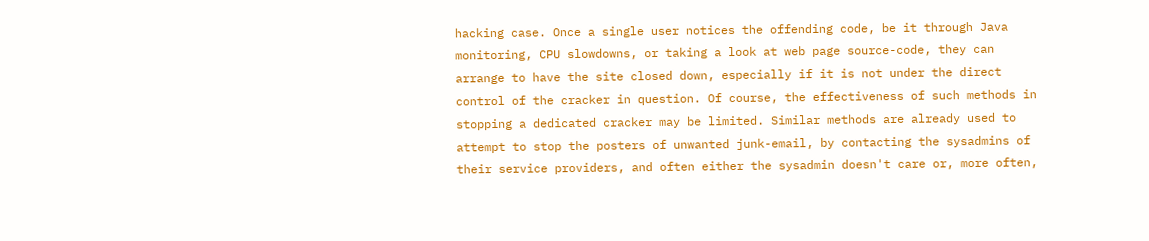hacking case. Once a single user notices the offending code, be it through Java monitoring, CPU slowdowns, or taking a look at web page source-code, they can arrange to have the site closed down, especially if it is not under the direct control of the cracker in question. Of course, the effectiveness of such methods in stopping a dedicated cracker may be limited. Similar methods are already used to attempt to stop the posters of unwanted junk-email, by contacting the sysadmins of their service providers, and often either the sysadmin doesn't care or, more often,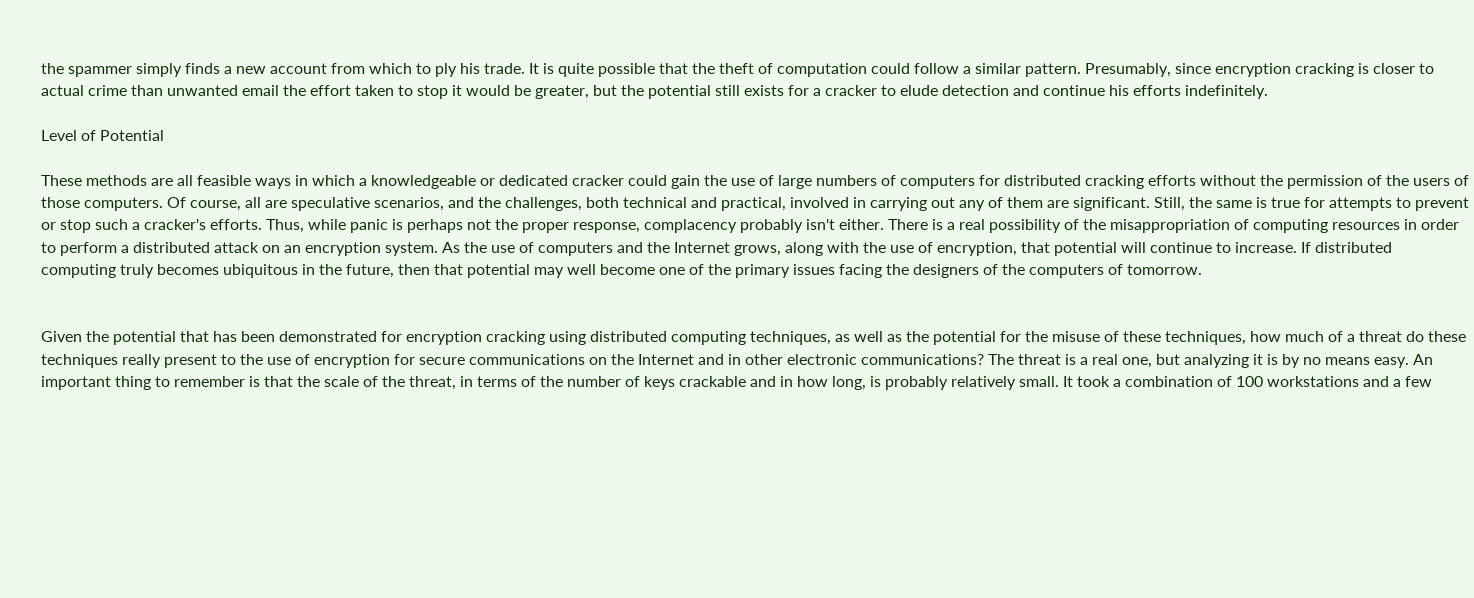the spammer simply finds a new account from which to ply his trade. It is quite possible that the theft of computation could follow a similar pattern. Presumably, since encryption cracking is closer to actual crime than unwanted email the effort taken to stop it would be greater, but the potential still exists for a cracker to elude detection and continue his efforts indefinitely.

Level of Potential

These methods are all feasible ways in which a knowledgeable or dedicated cracker could gain the use of large numbers of computers for distributed cracking efforts without the permission of the users of those computers. Of course, all are speculative scenarios, and the challenges, both technical and practical, involved in carrying out any of them are significant. Still, the same is true for attempts to prevent or stop such a cracker's efforts. Thus, while panic is perhaps not the proper response, complacency probably isn't either. There is a real possibility of the misappropriation of computing resources in order to perform a distributed attack on an encryption system. As the use of computers and the Internet grows, along with the use of encryption, that potential will continue to increase. If distributed computing truly becomes ubiquitous in the future, then that potential may well become one of the primary issues facing the designers of the computers of tomorrow.


Given the potential that has been demonstrated for encryption cracking using distributed computing techniques, as well as the potential for the misuse of these techniques, how much of a threat do these techniques really present to the use of encryption for secure communications on the Internet and in other electronic communications? The threat is a real one, but analyzing it is by no means easy. An important thing to remember is that the scale of the threat, in terms of the number of keys crackable and in how long, is probably relatively small. It took a combination of 100 workstations and a few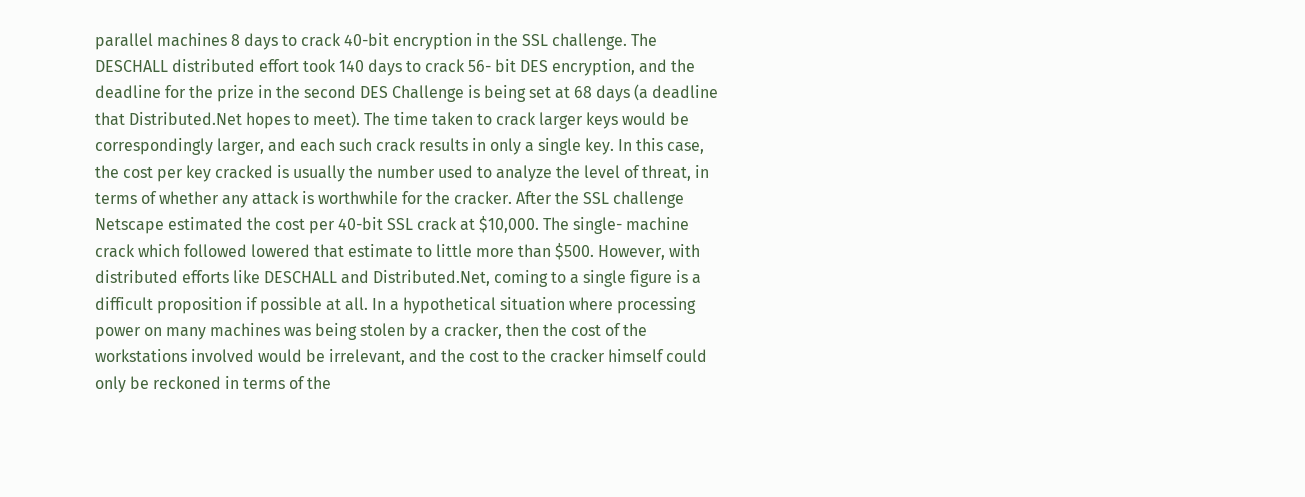parallel machines 8 days to crack 40-bit encryption in the SSL challenge. The DESCHALL distributed effort took 140 days to crack 56- bit DES encryption, and the deadline for the prize in the second DES Challenge is being set at 68 days (a deadline that Distributed.Net hopes to meet). The time taken to crack larger keys would be correspondingly larger, and each such crack results in only a single key. In this case, the cost per key cracked is usually the number used to analyze the level of threat, in terms of whether any attack is worthwhile for the cracker. After the SSL challenge Netscape estimated the cost per 40-bit SSL crack at $10,000. The single- machine crack which followed lowered that estimate to little more than $500. However, with distributed efforts like DESCHALL and Distributed.Net, coming to a single figure is a difficult proposition if possible at all. In a hypothetical situation where processing power on many machines was being stolen by a cracker, then the cost of the workstations involved would be irrelevant, and the cost to the cracker himself could only be reckoned in terms of the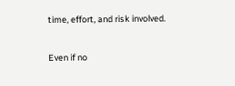time, effort, and risk involved.

Even if no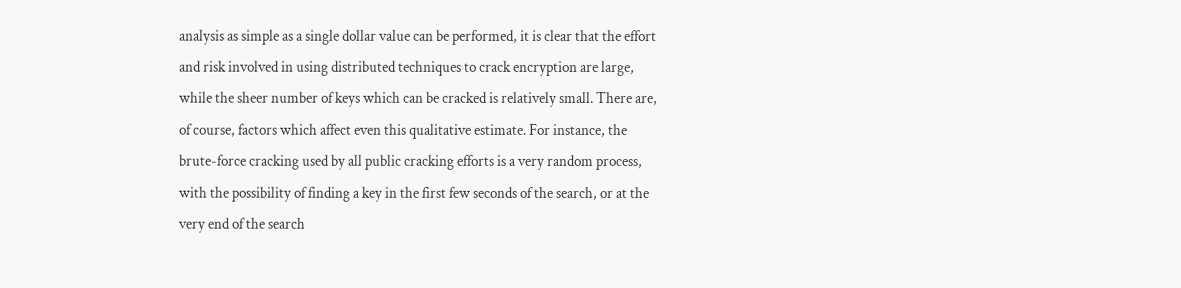analysis as simple as a single dollar value can be performed, it is clear that the effort and risk involved in using distributed techniques to crack encryption are large, while the sheer number of keys which can be cracked is relatively small. There are, of course, factors which affect even this qualitative estimate. For instance, the brute-force cracking used by all public cracking efforts is a very random process, with the possibility of finding a key in the first few seconds of the search, or at the very end of the search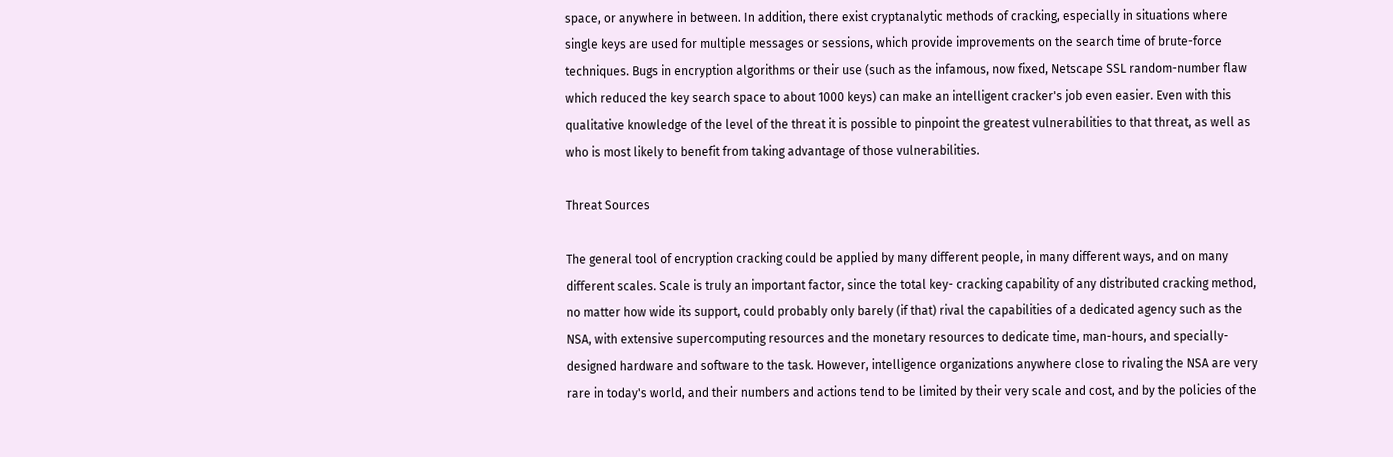space, or anywhere in between. In addition, there exist cryptanalytic methods of cracking, especially in situations where single keys are used for multiple messages or sessions, which provide improvements on the search time of brute-force techniques. Bugs in encryption algorithms or their use (such as the infamous, now fixed, Netscape SSL random-number flaw which reduced the key search space to about 1000 keys) can make an intelligent cracker's job even easier. Even with this qualitative knowledge of the level of the threat it is possible to pinpoint the greatest vulnerabilities to that threat, as well as who is most likely to benefit from taking advantage of those vulnerabilities.

Threat Sources

The general tool of encryption cracking could be applied by many different people, in many different ways, and on many different scales. Scale is truly an important factor, since the total key- cracking capability of any distributed cracking method, no matter how wide its support, could probably only barely (if that) rival the capabilities of a dedicated agency such as the NSA, with extensive supercomputing resources and the monetary resources to dedicate time, man-hours, and specially-designed hardware and software to the task. However, intelligence organizations anywhere close to rivaling the NSA are very rare in today's world, and their numbers and actions tend to be limited by their very scale and cost, and by the policies of the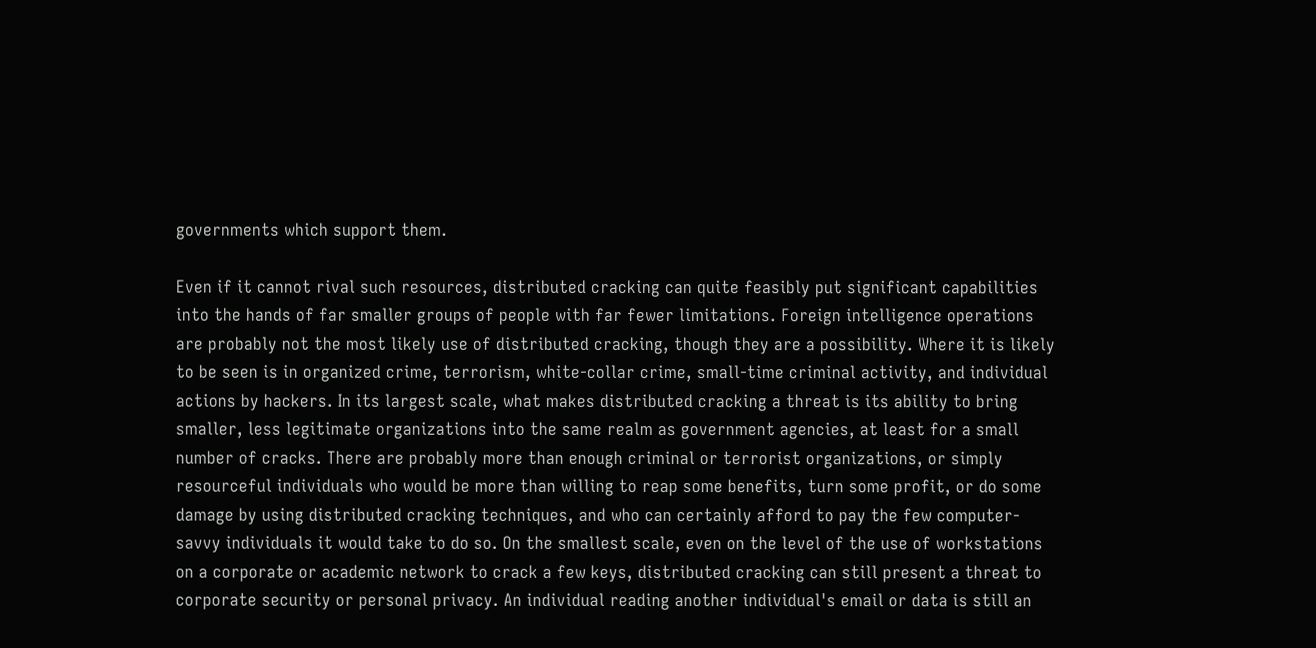governments which support them.

Even if it cannot rival such resources, distributed cracking can quite feasibly put significant capabilities into the hands of far smaller groups of people with far fewer limitations. Foreign intelligence operations are probably not the most likely use of distributed cracking, though they are a possibility. Where it is likely to be seen is in organized crime, terrorism, white-collar crime, small-time criminal activity, and individual actions by hackers. In its largest scale, what makes distributed cracking a threat is its ability to bring smaller, less legitimate organizations into the same realm as government agencies, at least for a small number of cracks. There are probably more than enough criminal or terrorist organizations, or simply resourceful individuals who would be more than willing to reap some benefits, turn some profit, or do some damage by using distributed cracking techniques, and who can certainly afford to pay the few computer-savvy individuals it would take to do so. On the smallest scale, even on the level of the use of workstations on a corporate or academic network to crack a few keys, distributed cracking can still present a threat to corporate security or personal privacy. An individual reading another individual's email or data is still an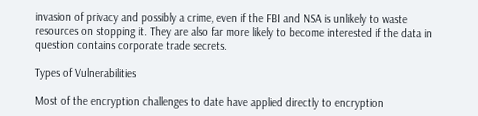invasion of privacy and possibly a crime, even if the FBI and NSA is unlikely to waste resources on stopping it. They are also far more likely to become interested if the data in question contains corporate trade secrets.

Types of Vulnerabilities

Most of the encryption challenges to date have applied directly to encryption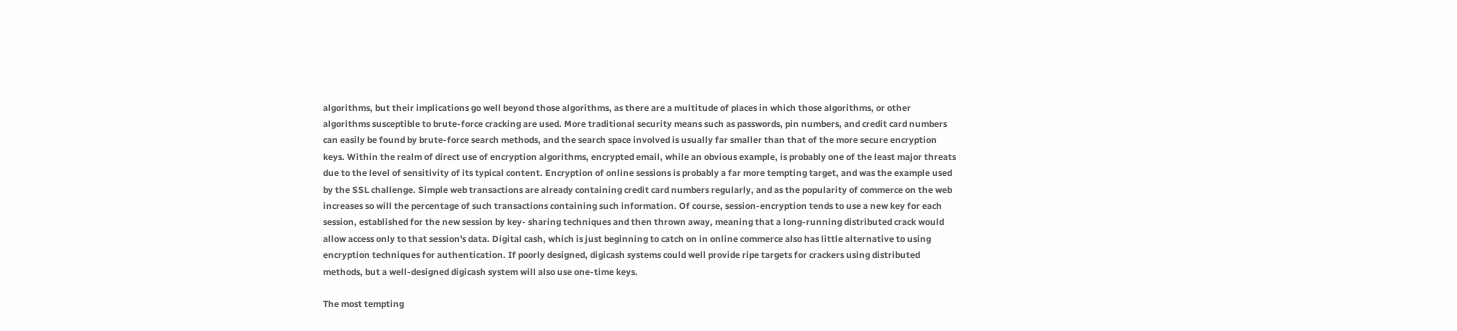algorithms, but their implications go well beyond those algorithms, as there are a multitude of places in which those algorithms, or other algorithms susceptible to brute-force cracking are used. More traditional security means such as passwords, pin numbers, and credit card numbers can easily be found by brute-force search methods, and the search space involved is usually far smaller than that of the more secure encryption keys. Within the realm of direct use of encryption algorithms, encrypted email, while an obvious example, is probably one of the least major threats due to the level of sensitivity of its typical content. Encryption of online sessions is probably a far more tempting target, and was the example used by the SSL challenge. Simple web transactions are already containing credit card numbers regularly, and as the popularity of commerce on the web increases so will the percentage of such transactions containing such information. Of course, session-encryption tends to use a new key for each session, established for the new session by key- sharing techniques and then thrown away, meaning that a long-running distributed crack would allow access only to that session's data. Digital cash, which is just beginning to catch on in online commerce also has little alternative to using encryption techniques for authentication. If poorly designed, digicash systems could well provide ripe targets for crackers using distributed methods, but a well-designed digicash system will also use one-time keys.

The most tempting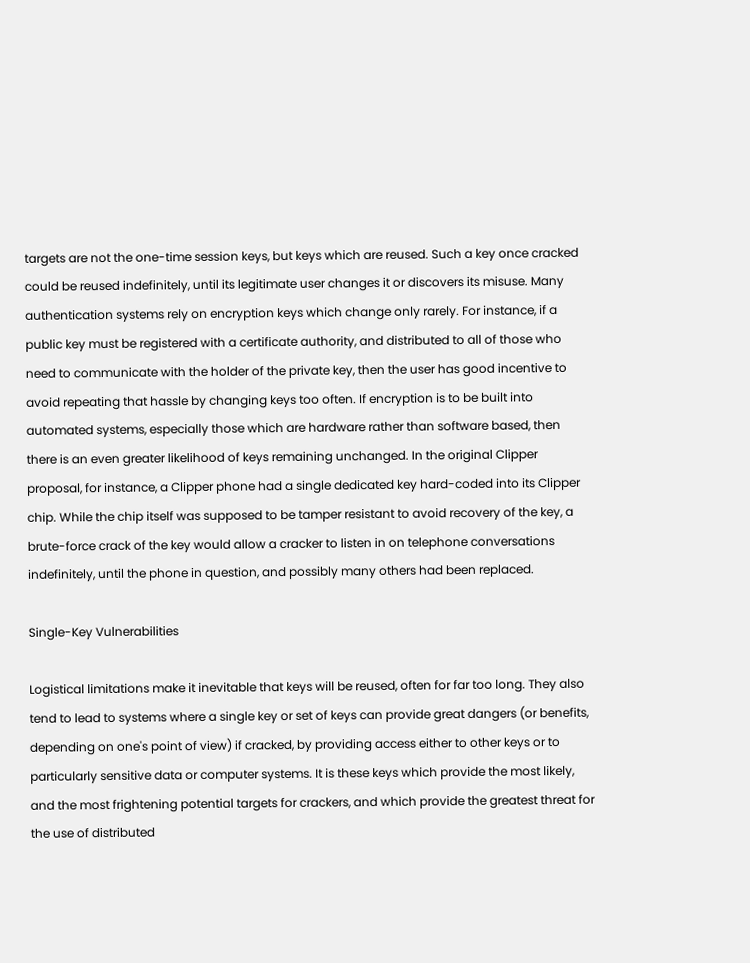targets are not the one-time session keys, but keys which are reused. Such a key once cracked could be reused indefinitely, until its legitimate user changes it or discovers its misuse. Many authentication systems rely on encryption keys which change only rarely. For instance, if a public key must be registered with a certificate authority, and distributed to all of those who need to communicate with the holder of the private key, then the user has good incentive to avoid repeating that hassle by changing keys too often. If encryption is to be built into automated systems, especially those which are hardware rather than software based, then there is an even greater likelihood of keys remaining unchanged. In the original Clipper proposal, for instance, a Clipper phone had a single dedicated key hard-coded into its Clipper chip. While the chip itself was supposed to be tamper resistant to avoid recovery of the key, a brute-force crack of the key would allow a cracker to listen in on telephone conversations indefinitely, until the phone in question, and possibly many others had been replaced.

Single-Key Vulnerabilities

Logistical limitations make it inevitable that keys will be reused, often for far too long. They also tend to lead to systems where a single key or set of keys can provide great dangers (or benefits, depending on one's point of view) if cracked, by providing access either to other keys or to particularly sensitive data or computer systems. It is these keys which provide the most likely, and the most frightening potential targets for crackers, and which provide the greatest threat for the use of distributed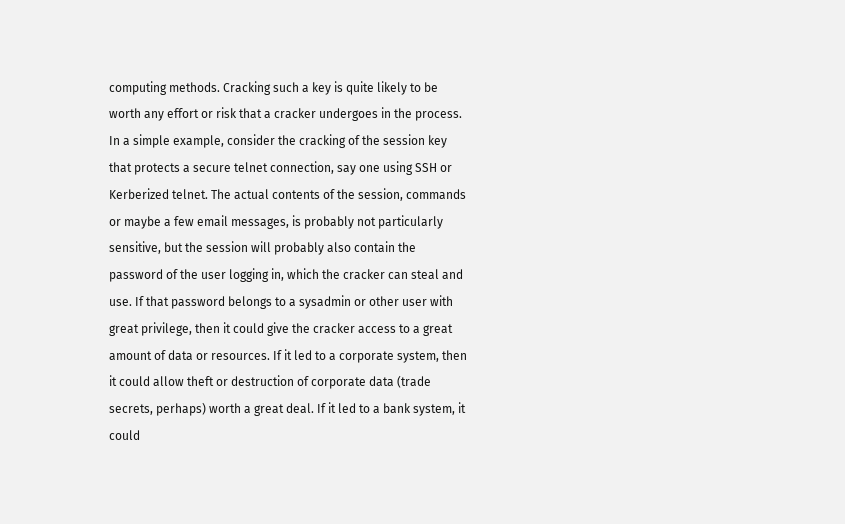computing methods. Cracking such a key is quite likely to be worth any effort or risk that a cracker undergoes in the process. In a simple example, consider the cracking of the session key that protects a secure telnet connection, say one using SSH or Kerberized telnet. The actual contents of the session, commands or maybe a few email messages, is probably not particularly sensitive, but the session will probably also contain the password of the user logging in, which the cracker can steal and use. If that password belongs to a sysadmin or other user with great privilege, then it could give the cracker access to a great amount of data or resources. If it led to a corporate system, then it could allow theft or destruction of corporate data (trade secrets, perhaps) worth a great deal. If it led to a bank system, it could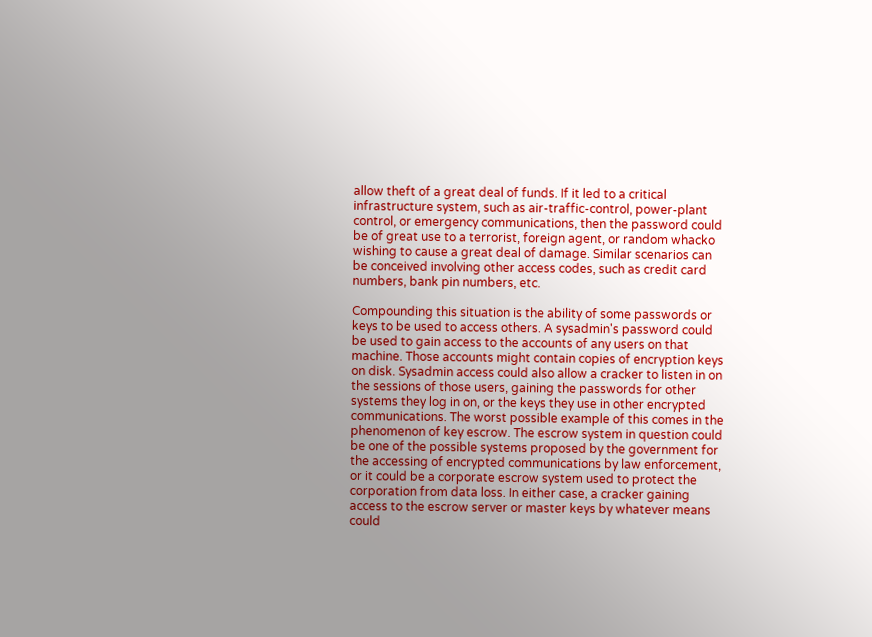allow theft of a great deal of funds. If it led to a critical infrastructure system, such as air-traffic-control, power-plant control, or emergency communications, then the password could be of great use to a terrorist, foreign agent, or random whacko wishing to cause a great deal of damage. Similar scenarios can be conceived involving other access codes, such as credit card numbers, bank pin numbers, etc.

Compounding this situation is the ability of some passwords or keys to be used to access others. A sysadmin's password could be used to gain access to the accounts of any users on that machine. Those accounts might contain copies of encryption keys on disk. Sysadmin access could also allow a cracker to listen in on the sessions of those users, gaining the passwords for other systems they log in on, or the keys they use in other encrypted communications. The worst possible example of this comes in the phenomenon of key escrow. The escrow system in question could be one of the possible systems proposed by the government for the accessing of encrypted communications by law enforcement, or it could be a corporate escrow system used to protect the corporation from data loss. In either case, a cracker gaining access to the escrow server or master keys by whatever means could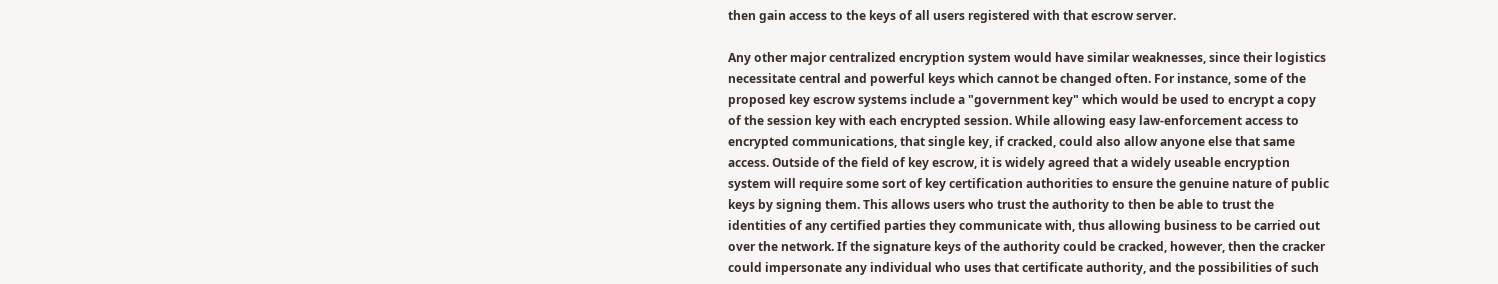then gain access to the keys of all users registered with that escrow server.

Any other major centralized encryption system would have similar weaknesses, since their logistics necessitate central and powerful keys which cannot be changed often. For instance, some of the proposed key escrow systems include a "government key" which would be used to encrypt a copy of the session key with each encrypted session. While allowing easy law-enforcement access to encrypted communications, that single key, if cracked, could also allow anyone else that same access. Outside of the field of key escrow, it is widely agreed that a widely useable encryption system will require some sort of key certification authorities to ensure the genuine nature of public keys by signing them. This allows users who trust the authority to then be able to trust the identities of any certified parties they communicate with, thus allowing business to be carried out over the network. If the signature keys of the authority could be cracked, however, then the cracker could impersonate any individual who uses that certificate authority, and the possibilities of such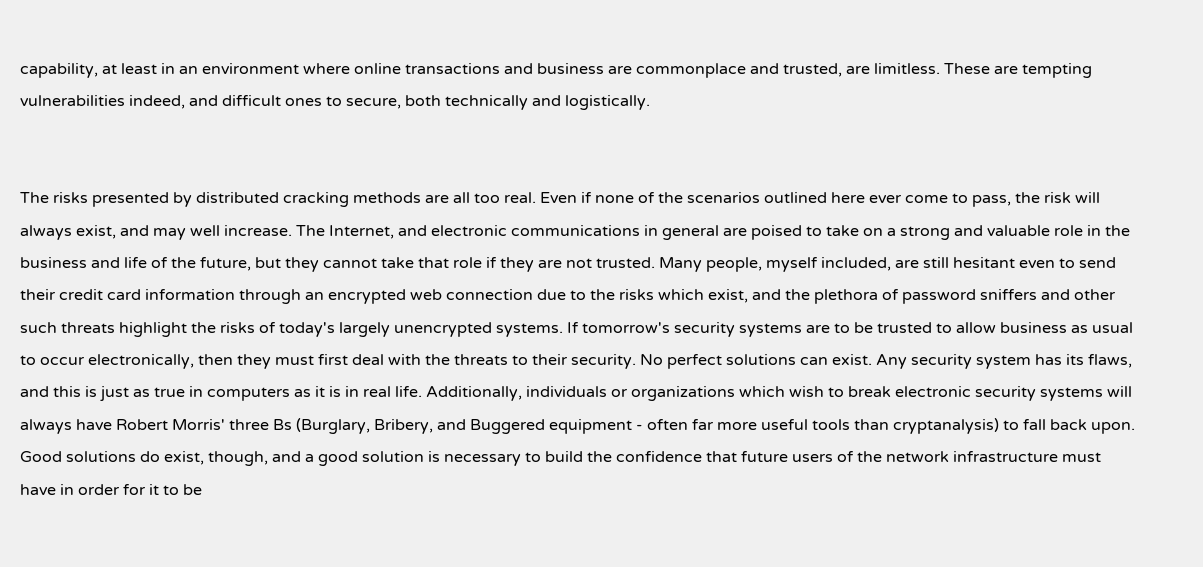capability, at least in an environment where online transactions and business are commonplace and trusted, are limitless. These are tempting vulnerabilities indeed, and difficult ones to secure, both technically and logistically.


The risks presented by distributed cracking methods are all too real. Even if none of the scenarios outlined here ever come to pass, the risk will always exist, and may well increase. The Internet, and electronic communications in general are poised to take on a strong and valuable role in the business and life of the future, but they cannot take that role if they are not trusted. Many people, myself included, are still hesitant even to send their credit card information through an encrypted web connection due to the risks which exist, and the plethora of password sniffers and other such threats highlight the risks of today's largely unencrypted systems. If tomorrow's security systems are to be trusted to allow business as usual to occur electronically, then they must first deal with the threats to their security. No perfect solutions can exist. Any security system has its flaws, and this is just as true in computers as it is in real life. Additionally, individuals or organizations which wish to break electronic security systems will always have Robert Morris' three Bs (Burglary, Bribery, and Buggered equipment - often far more useful tools than cryptanalysis) to fall back upon. Good solutions do exist, though, and a good solution is necessary to build the confidence that future users of the network infrastructure must have in order for it to be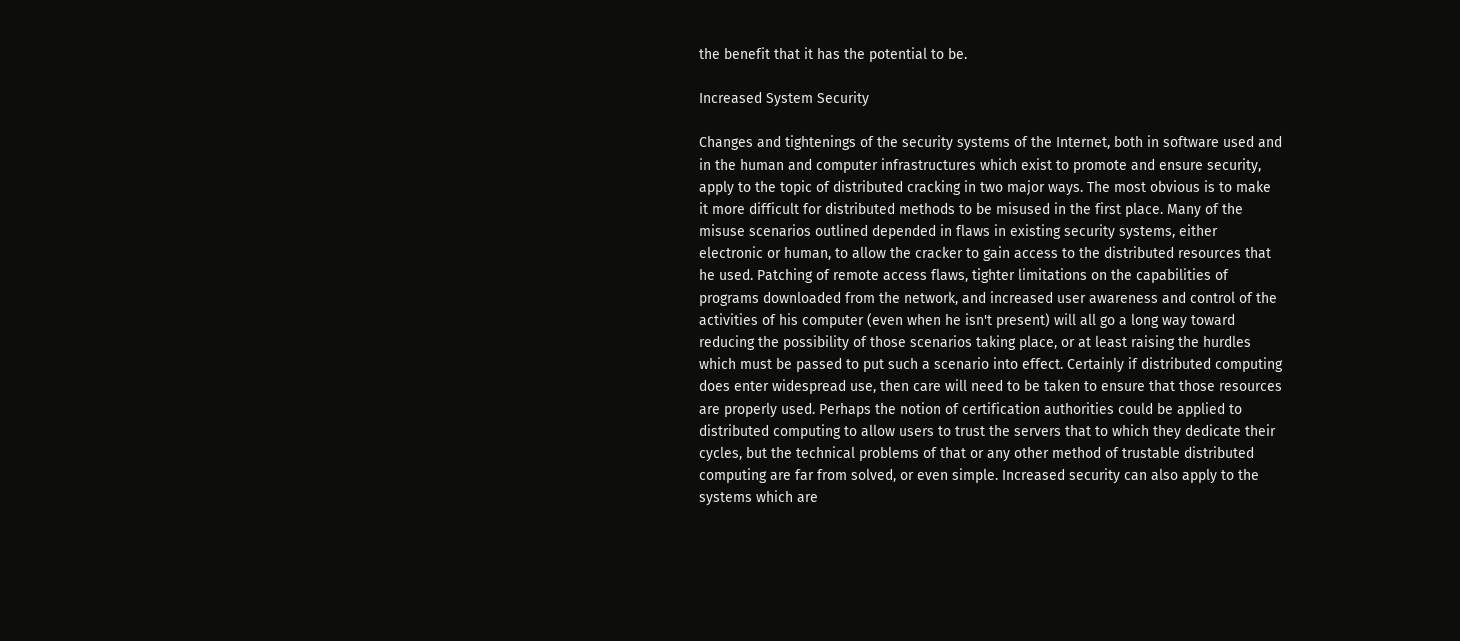the benefit that it has the potential to be.

Increased System Security

Changes and tightenings of the security systems of the Internet, both in software used and in the human and computer infrastructures which exist to promote and ensure security, apply to the topic of distributed cracking in two major ways. The most obvious is to make it more difficult for distributed methods to be misused in the first place. Many of the misuse scenarios outlined depended in flaws in existing security systems, either electronic or human, to allow the cracker to gain access to the distributed resources that he used. Patching of remote access flaws, tighter limitations on the capabilities of programs downloaded from the network, and increased user awareness and control of the activities of his computer (even when he isn't present) will all go a long way toward reducing the possibility of those scenarios taking place, or at least raising the hurdles which must be passed to put such a scenario into effect. Certainly if distributed computing does enter widespread use, then care will need to be taken to ensure that those resources are properly used. Perhaps the notion of certification authorities could be applied to distributed computing to allow users to trust the servers that to which they dedicate their cycles, but the technical problems of that or any other method of trustable distributed computing are far from solved, or even simple. Increased security can also apply to the systems which are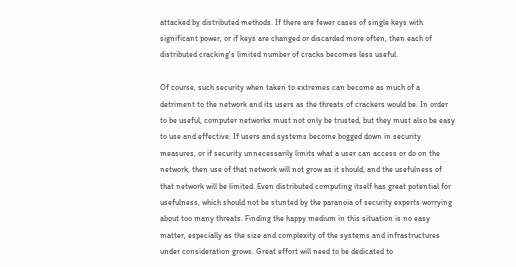attacked by distributed methods. If there are fewer cases of single keys with significant power, or if keys are changed or discarded more often, then each of distributed cracking's limited number of cracks becomes less useful.

Of course, such security when taken to extremes can become as much of a detriment to the network and its users as the threats of crackers would be. In order to be useful, computer networks must not only be trusted, but they must also be easy to use and effective. If users and systems become bogged down in security measures, or if security unnecessarily limits what a user can access or do on the network, then use of that network will not grow as it should, and the usefulness of that network will be limited. Even distributed computing itself has great potential for usefulness, which should not be stunted by the paranoia of security experts worrying about too many threats. Finding the happy medium in this situation is no easy matter, especially as the size and complexity of the systems and infrastructures under consideration grows. Great effort will need to be dedicated to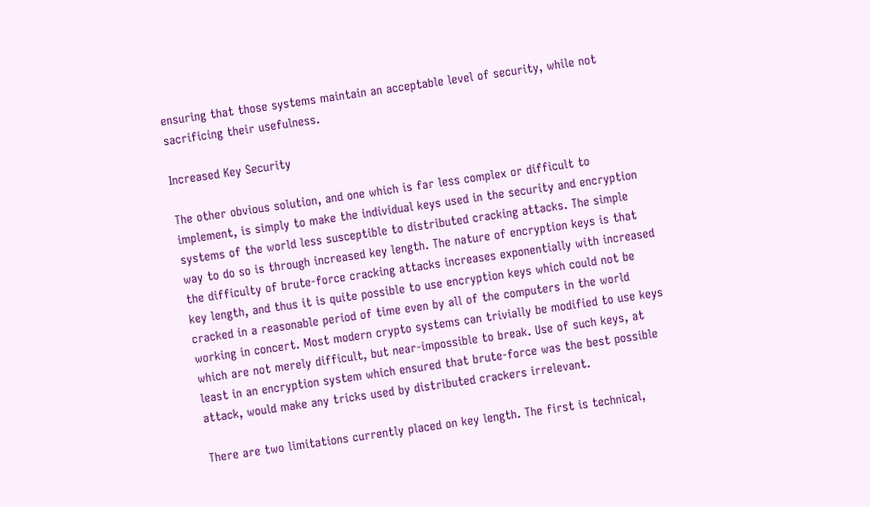ensuring that those systems maintain an acceptable level of security, while not sacrificing their usefulness.

Increased Key Security

The other obvious solution, and one which is far less complex or difficult to implement, is simply to make the individual keys used in the security and encryption systems of the world less susceptible to distributed cracking attacks. The simple way to do so is through increased key length. The nature of encryption keys is that the difficulty of brute-force cracking attacks increases exponentially with increased key length, and thus it is quite possible to use encryption keys which could not be cracked in a reasonable period of time even by all of the computers in the world working in concert. Most modern crypto systems can trivially be modified to use keys which are not merely difficult, but near-impossible to break. Use of such keys, at least in an encryption system which ensured that brute-force was the best possible attack, would make any tricks used by distributed crackers irrelevant.

There are two limitations currently placed on key length. The first is technical,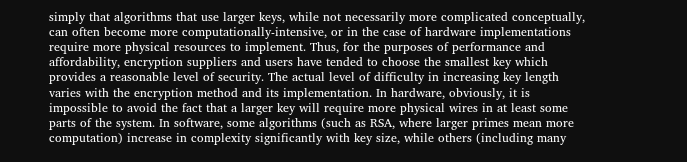simply that algorithms that use larger keys, while not necessarily more complicated conceptually, can often become more computationally-intensive, or in the case of hardware implementations require more physical resources to implement. Thus, for the purposes of performance and affordability, encryption suppliers and users have tended to choose the smallest key which provides a reasonable level of security. The actual level of difficulty in increasing key length varies with the encryption method and its implementation. In hardware, obviously, it is impossible to avoid the fact that a larger key will require more physical wires in at least some parts of the system. In software, some algorithms (such as RSA, where larger primes mean more computation) increase in complexity significantly with key size, while others (including many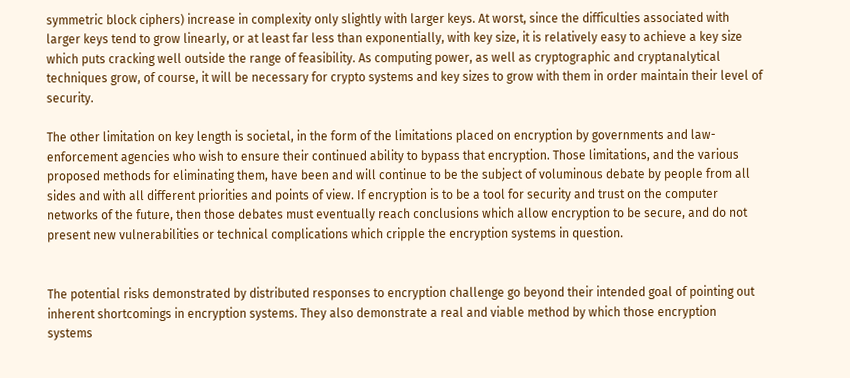symmetric block ciphers) increase in complexity only slightly with larger keys. At worst, since the difficulties associated with larger keys tend to grow linearly, or at least far less than exponentially, with key size, it is relatively easy to achieve a key size which puts cracking well outside the range of feasibility. As computing power, as well as cryptographic and cryptanalytical techniques grow, of course, it will be necessary for crypto systems and key sizes to grow with them in order maintain their level of security.

The other limitation on key length is societal, in the form of the limitations placed on encryption by governments and law- enforcement agencies who wish to ensure their continued ability to bypass that encryption. Those limitations, and the various proposed methods for eliminating them, have been and will continue to be the subject of voluminous debate by people from all sides and with all different priorities and points of view. If encryption is to be a tool for security and trust on the computer networks of the future, then those debates must eventually reach conclusions which allow encryption to be secure, and do not present new vulnerabilities or technical complications which cripple the encryption systems in question.


The potential risks demonstrated by distributed responses to encryption challenge go beyond their intended goal of pointing out inherent shortcomings in encryption systems. They also demonstrate a real and viable method by which those encryption systems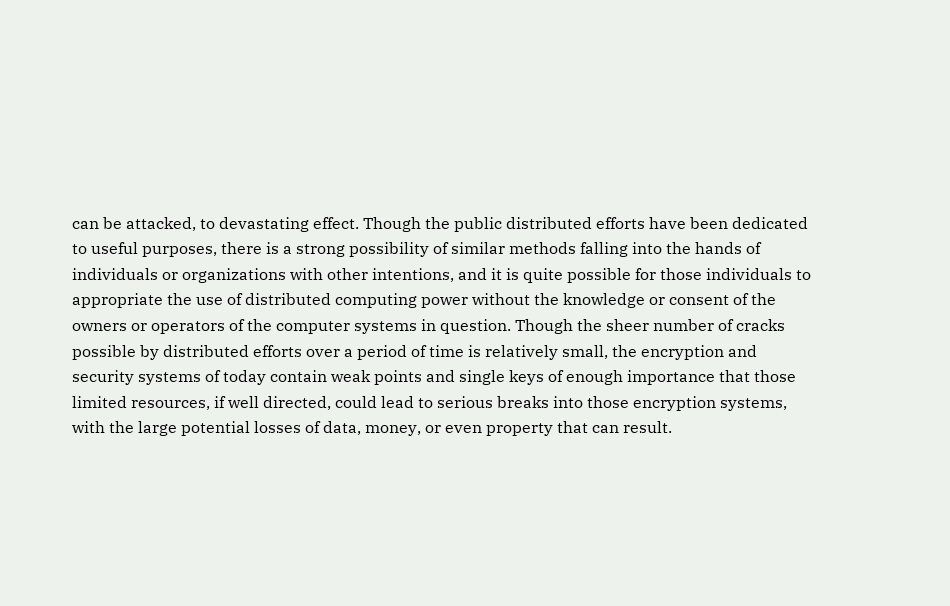can be attacked, to devastating effect. Though the public distributed efforts have been dedicated to useful purposes, there is a strong possibility of similar methods falling into the hands of individuals or organizations with other intentions, and it is quite possible for those individuals to appropriate the use of distributed computing power without the knowledge or consent of the owners or operators of the computer systems in question. Though the sheer number of cracks possible by distributed efforts over a period of time is relatively small, the encryption and security systems of today contain weak points and single keys of enough importance that those limited resources, if well directed, could lead to serious breaks into those encryption systems, with the large potential losses of data, money, or even property that can result.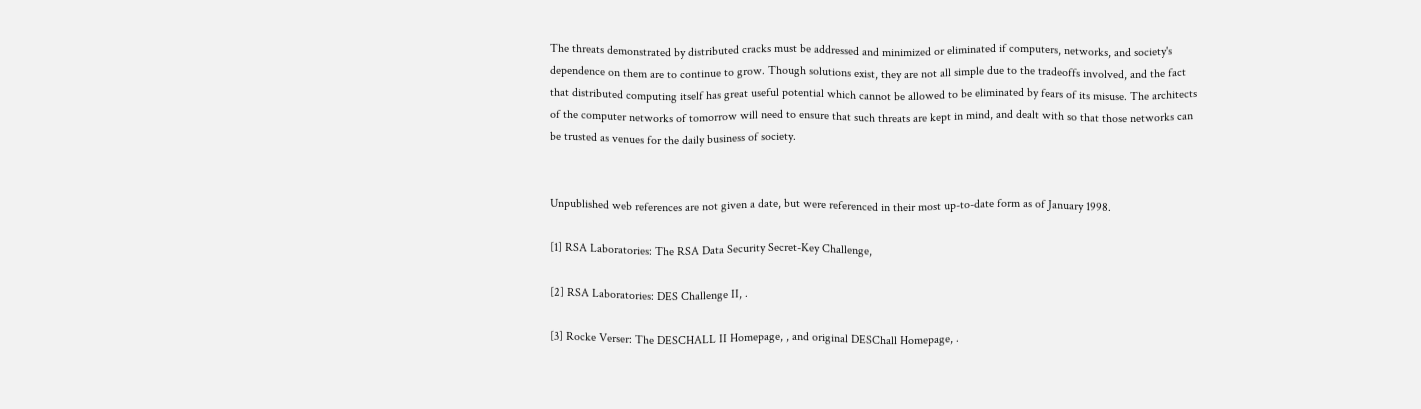The threats demonstrated by distributed cracks must be addressed and minimized or eliminated if computers, networks, and society's dependence on them are to continue to grow. Though solutions exist, they are not all simple due to the tradeoffs involved, and the fact that distributed computing itself has great useful potential which cannot be allowed to be eliminated by fears of its misuse. The architects of the computer networks of tomorrow will need to ensure that such threats are kept in mind, and dealt with so that those networks can be trusted as venues for the daily business of society.


Unpublished web references are not given a date, but were referenced in their most up-to-date form as of January 1998.

[1] RSA Laboratories: The RSA Data Security Secret-Key Challenge,

[2] RSA Laboratories: DES Challenge II, .

[3] Rocke Verser: The DESCHALL II Homepage, , and original DESChall Homepage, .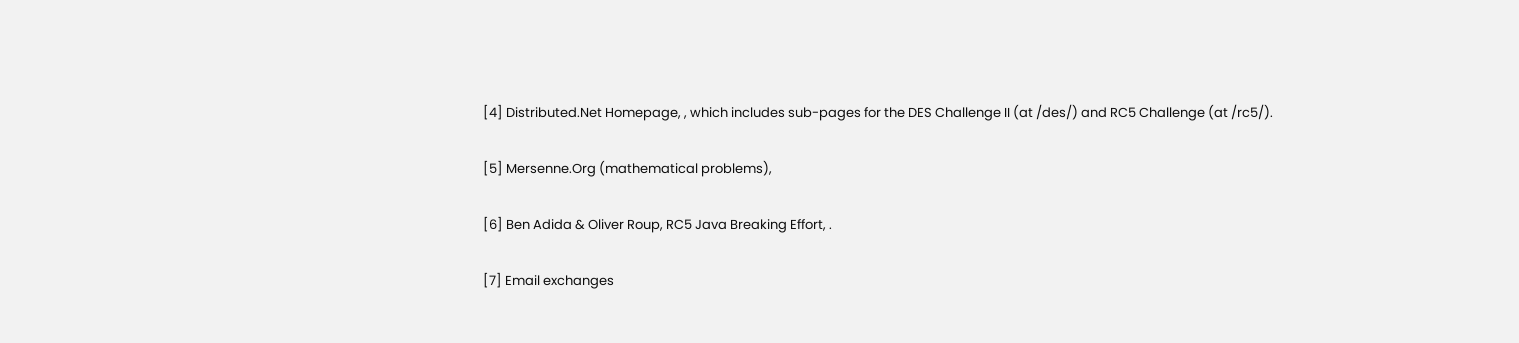[4] Distributed.Net Homepage, , which includes sub-pages for the DES Challenge II (at /des/) and RC5 Challenge (at /rc5/).

[5] Mersenne.Org (mathematical problems),

[6] Ben Adida & Oliver Roup, RC5 Java Breaking Effort, .

[7] Email exchanges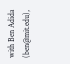with Ben Adida (ben@mit.edu),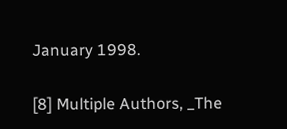January 1998.

[8] Multiple Authors, _The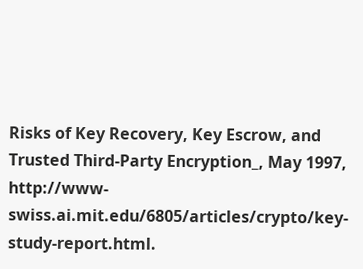Risks of Key Recovery, Key Escrow, and Trusted Third-Party Encryption_, May 1997, http://www-swiss.ai.mit.edu/6805/articles/crypto/key-study-report.html.